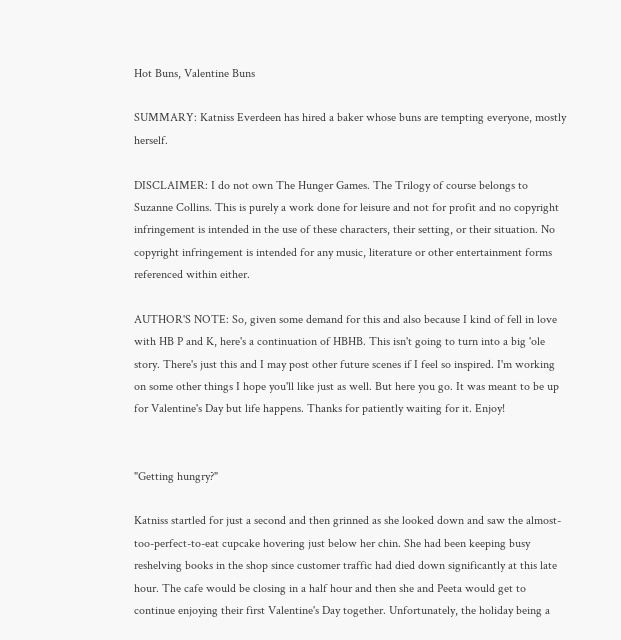Hot Buns, Valentine Buns

SUMMARY: Katniss Everdeen has hired a baker whose buns are tempting everyone, mostly herself.

DISCLAIMER: I do not own The Hunger Games. The Trilogy of course belongs to Suzanne Collins. This is purely a work done for leisure and not for profit and no copyright infringement is intended in the use of these characters, their setting, or their situation. No copyright infringement is intended for any music, literature or other entertainment forms referenced within either.

AUTHOR'S NOTE: So, given some demand for this and also because I kind of fell in love with HB P and K, here's a continuation of HBHB. This isn't going to turn into a big 'ole story. There's just this and I may post other future scenes if I feel so inspired. I'm working on some other things I hope you'll like just as well. But here you go. It was meant to be up for Valentine's Day but life happens. Thanks for patiently waiting for it. Enjoy!


"Getting hungry?"

Katniss startled for just a second and then grinned as she looked down and saw the almost-too-perfect-to-eat cupcake hovering just below her chin. She had been keeping busy reshelving books in the shop since customer traffic had died down significantly at this late hour. The cafe would be closing in a half hour and then she and Peeta would get to continue enjoying their first Valentine's Day together. Unfortunately, the holiday being a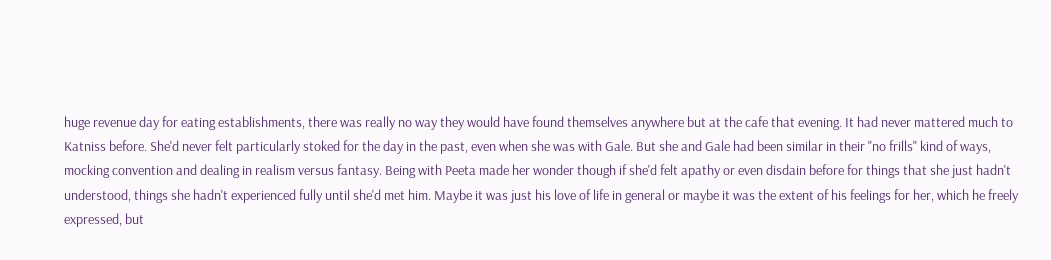huge revenue day for eating establishments, there was really no way they would have found themselves anywhere but at the cafe that evening. It had never mattered much to Katniss before. She'd never felt particularly stoked for the day in the past, even when she was with Gale. But she and Gale had been similar in their "no frills" kind of ways, mocking convention and dealing in realism versus fantasy. Being with Peeta made her wonder though if she'd felt apathy or even disdain before for things that she just hadn't understood, things she hadn't experienced fully until she'd met him. Maybe it was just his love of life in general or maybe it was the extent of his feelings for her, which he freely expressed, but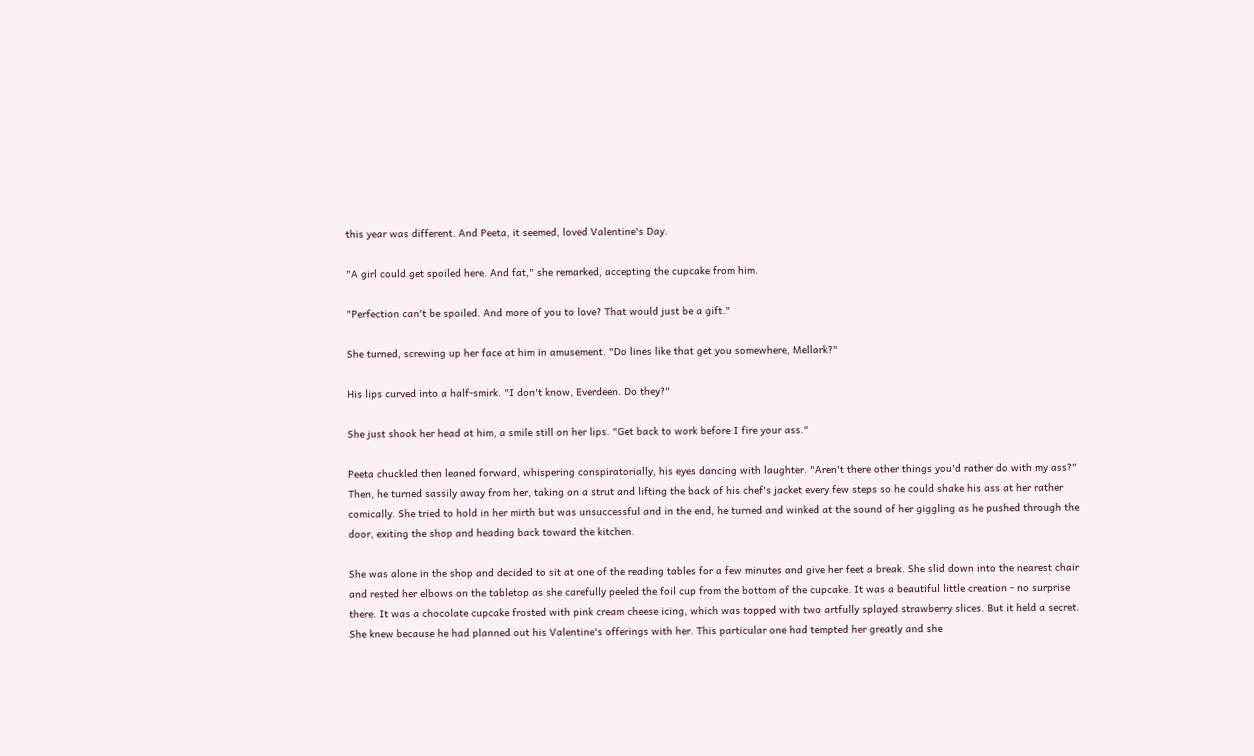this year was different. And Peeta, it seemed, loved Valentine's Day.

"A girl could get spoiled here. And fat," she remarked, accepting the cupcake from him.

"Perfection can't be spoiled. And more of you to love? That would just be a gift."

She turned, screwing up her face at him in amusement. "Do lines like that get you somewhere, Mellark?"

His lips curved into a half-smirk. "I don't know, Everdeen. Do they?"

She just shook her head at him, a smile still on her lips. "Get back to work before I fire your ass."

Peeta chuckled then leaned forward, whispering conspiratorially, his eyes dancing with laughter. "Aren't there other things you'd rather do with my ass?" Then, he turned sassily away from her, taking on a strut and lifting the back of his chef's jacket every few steps so he could shake his ass at her rather comically. She tried to hold in her mirth but was unsuccessful and in the end, he turned and winked at the sound of her giggling as he pushed through the door, exiting the shop and heading back toward the kitchen.

She was alone in the shop and decided to sit at one of the reading tables for a few minutes and give her feet a break. She slid down into the nearest chair and rested her elbows on the tabletop as she carefully peeled the foil cup from the bottom of the cupcake. It was a beautiful little creation - no surprise there. It was a chocolate cupcake frosted with pink cream cheese icing, which was topped with two artfully splayed strawberry slices. But it held a secret. She knew because he had planned out his Valentine's offerings with her. This particular one had tempted her greatly and she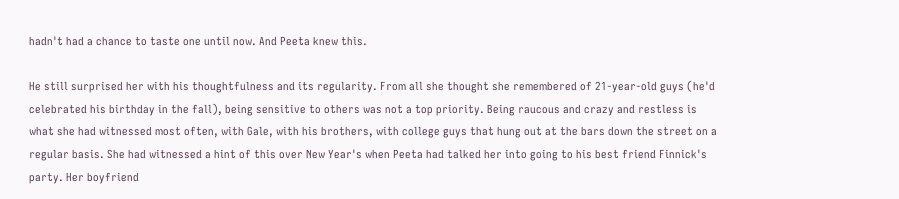hadn't had a chance to taste one until now. And Peeta knew this.

He still surprised her with his thoughtfulness and its regularity. From all she thought she remembered of 21-year-old guys (he'd celebrated his birthday in the fall), being sensitive to others was not a top priority. Being raucous and crazy and restless is what she had witnessed most often, with Gale, with his brothers, with college guys that hung out at the bars down the street on a regular basis. She had witnessed a hint of this over New Year's when Peeta had talked her into going to his best friend Finnick's party. Her boyfriend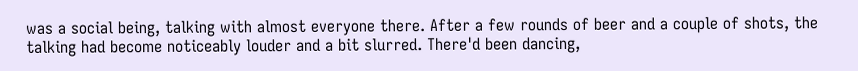was a social being, talking with almost everyone there. After a few rounds of beer and a couple of shots, the talking had become noticeably louder and a bit slurred. There'd been dancing,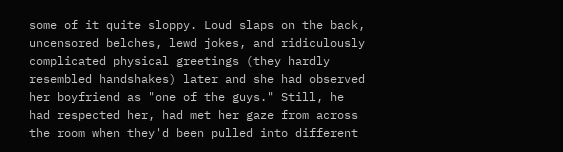some of it quite sloppy. Loud slaps on the back, uncensored belches, lewd jokes, and ridiculously complicated physical greetings (they hardly resembled handshakes) later and she had observed her boyfriend as "one of the guys." Still, he had respected her, had met her gaze from across the room when they'd been pulled into different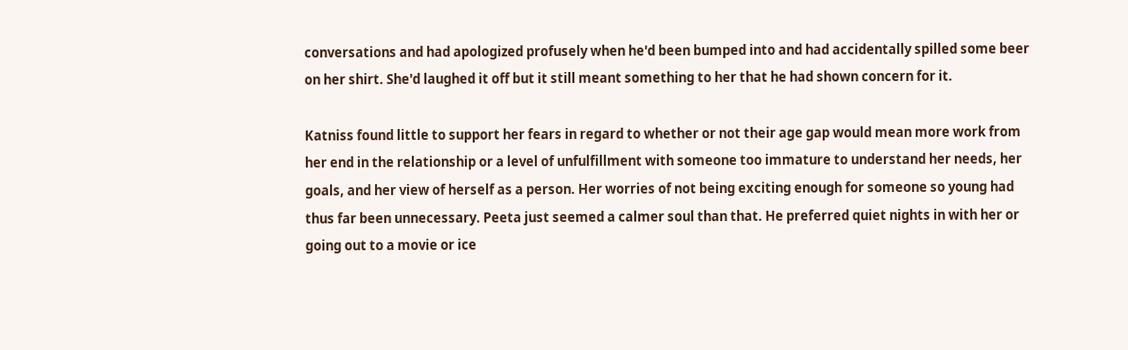conversations and had apologized profusely when he'd been bumped into and had accidentally spilled some beer on her shirt. She'd laughed it off but it still meant something to her that he had shown concern for it.

Katniss found little to support her fears in regard to whether or not their age gap would mean more work from her end in the relationship or a level of unfulfillment with someone too immature to understand her needs, her goals, and her view of herself as a person. Her worries of not being exciting enough for someone so young had thus far been unnecessary. Peeta just seemed a calmer soul than that. He preferred quiet nights in with her or going out to a movie or ice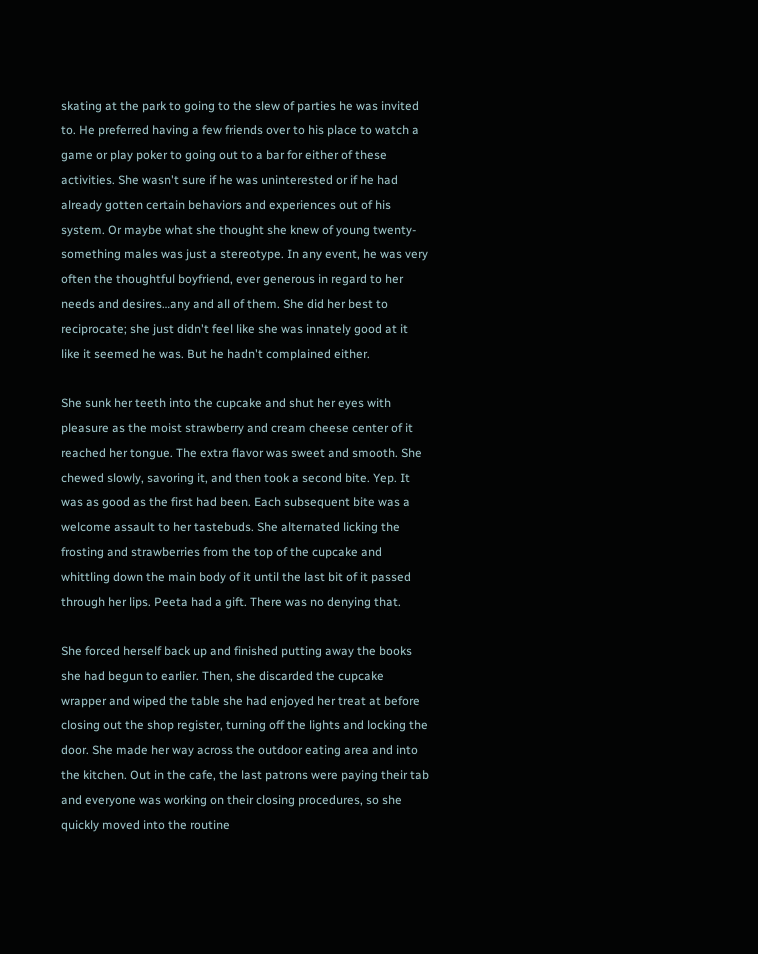skating at the park to going to the slew of parties he was invited to. He preferred having a few friends over to his place to watch a game or play poker to going out to a bar for either of these activities. She wasn't sure if he was uninterested or if he had already gotten certain behaviors and experiences out of his system. Or maybe what she thought she knew of young twenty-something males was just a stereotype. In any event, he was very often the thoughtful boyfriend, ever generous in regard to her needs and desires…any and all of them. She did her best to reciprocate; she just didn't feel like she was innately good at it like it seemed he was. But he hadn't complained either.

She sunk her teeth into the cupcake and shut her eyes with pleasure as the moist strawberry and cream cheese center of it reached her tongue. The extra flavor was sweet and smooth. She chewed slowly, savoring it, and then took a second bite. Yep. It was as good as the first had been. Each subsequent bite was a welcome assault to her tastebuds. She alternated licking the frosting and strawberries from the top of the cupcake and whittling down the main body of it until the last bit of it passed through her lips. Peeta had a gift. There was no denying that.

She forced herself back up and finished putting away the books she had begun to earlier. Then, she discarded the cupcake wrapper and wiped the table she had enjoyed her treat at before closing out the shop register, turning off the lights and locking the door. She made her way across the outdoor eating area and into the kitchen. Out in the cafe, the last patrons were paying their tab and everyone was working on their closing procedures, so she quickly moved into the routine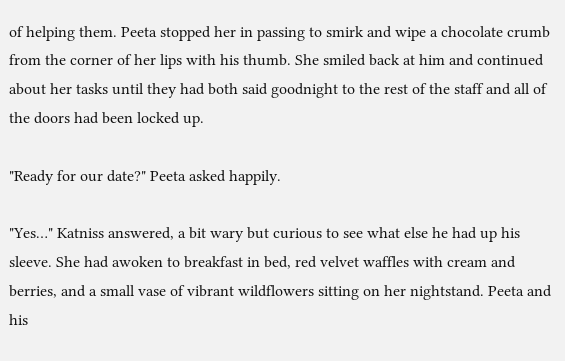of helping them. Peeta stopped her in passing to smirk and wipe a chocolate crumb from the corner of her lips with his thumb. She smiled back at him and continued about her tasks until they had both said goodnight to the rest of the staff and all of the doors had been locked up.

"Ready for our date?" Peeta asked happily.

"Yes…" Katniss answered, a bit wary but curious to see what else he had up his sleeve. She had awoken to breakfast in bed, red velvet waffles with cream and berries, and a small vase of vibrant wildflowers sitting on her nightstand. Peeta and his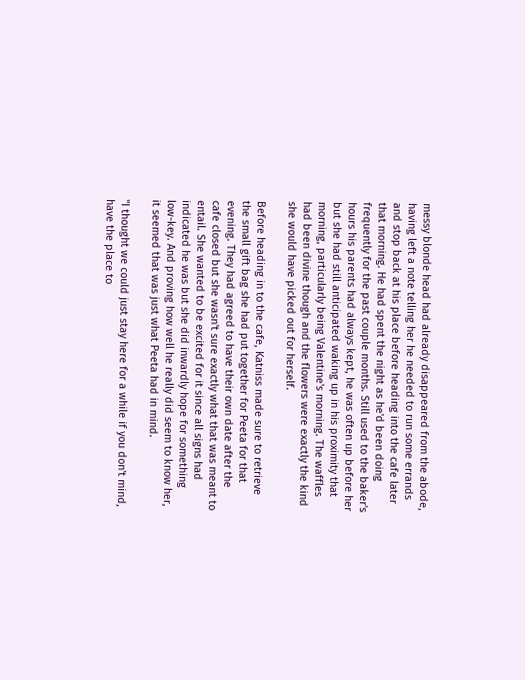messy blonde head had already disappeared from the abode, having left a note telling her he needed to run some errands and stop back at his place before heading into the cafe later that morning. He had spent the night as he'd been doing frequently for the past couple months. Still used to the baker's hours his parents had always kept, he was often up before her but she had still anticipated waking up in his proximity that morning, particularly being Valentine's morning. The waffles had been divine though and the flowers were exactly the kind she would have picked out for herself.

Before heading in to the cafe, Katniss made sure to retrieve the small gift bag she had put together for Peeta for that evening. They had agreed to have their own date after the cafe closed but she wasn't sure exactly what that was meant to entail. She wanted to be excited for it since all signs had indicated he was but she did inwardly hope for something low-key. And proving how well he really did seem to know her, it seemed that was just what Peeta had in mind.

"I thought we could just stay here for a while if you don't mind, have the place to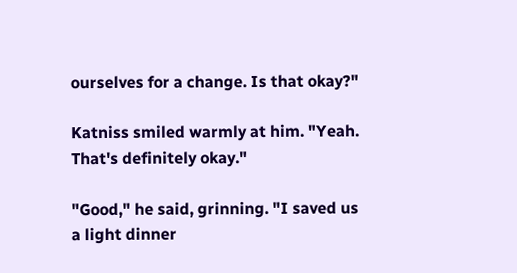ourselves for a change. Is that okay?"

Katniss smiled warmly at him. "Yeah. That's definitely okay."

"Good," he said, grinning. "I saved us a light dinner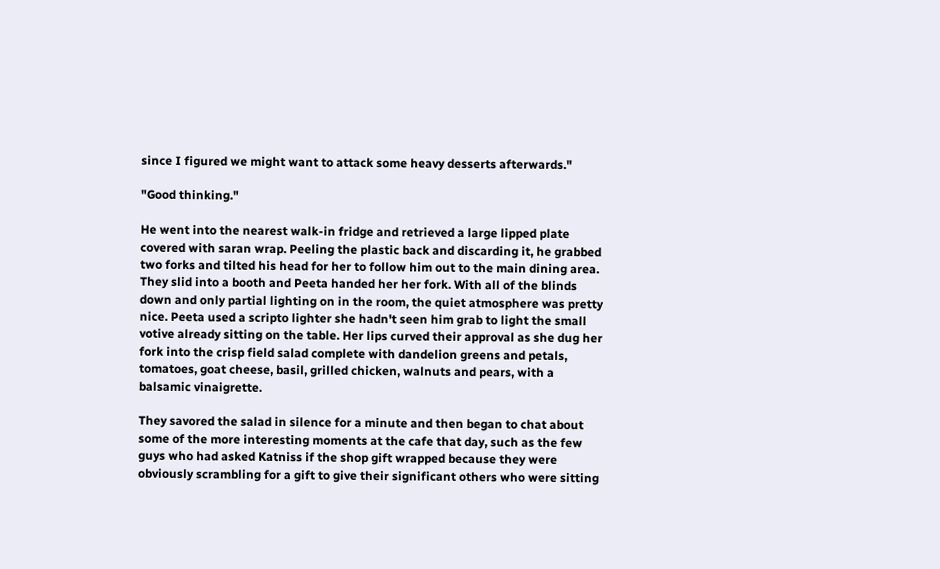since I figured we might want to attack some heavy desserts afterwards."

"Good thinking."

He went into the nearest walk-in fridge and retrieved a large lipped plate covered with saran wrap. Peeling the plastic back and discarding it, he grabbed two forks and tilted his head for her to follow him out to the main dining area. They slid into a booth and Peeta handed her her fork. With all of the blinds down and only partial lighting on in the room, the quiet atmosphere was pretty nice. Peeta used a scripto lighter she hadn't seen him grab to light the small votive already sitting on the table. Her lips curved their approval as she dug her fork into the crisp field salad complete with dandelion greens and petals, tomatoes, goat cheese, basil, grilled chicken, walnuts and pears, with a balsamic vinaigrette.

They savored the salad in silence for a minute and then began to chat about some of the more interesting moments at the cafe that day, such as the few guys who had asked Katniss if the shop gift wrapped because they were obviously scrambling for a gift to give their significant others who were sitting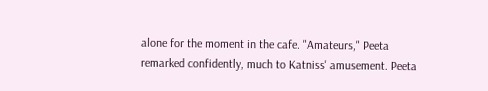alone for the moment in the cafe. "Amateurs," Peeta remarked confidently, much to Katniss' amusement. Peeta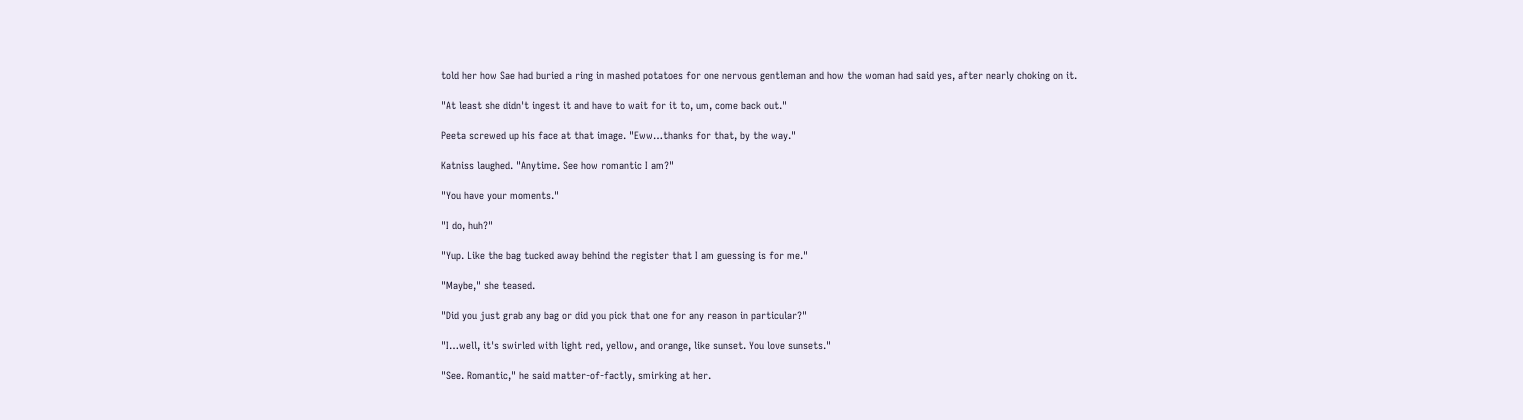told her how Sae had buried a ring in mashed potatoes for one nervous gentleman and how the woman had said yes, after nearly choking on it.

"At least she didn't ingest it and have to wait for it to, um, come back out."

Peeta screwed up his face at that image. "Eww…thanks for that, by the way."

Katniss laughed. "Anytime. See how romantic I am?"

"You have your moments."

"I do, huh?"

"Yup. Like the bag tucked away behind the register that I am guessing is for me."

"Maybe," she teased.

"Did you just grab any bag or did you pick that one for any reason in particular?"

"I…well, it's swirled with light red, yellow, and orange, like sunset. You love sunsets."

"See. Romantic," he said matter-of-factly, smirking at her.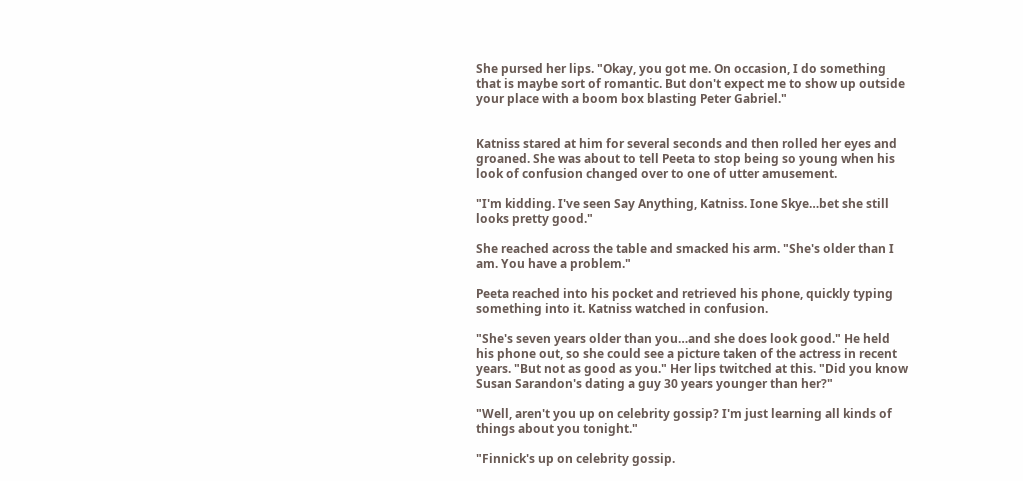She pursed her lips. "Okay, you got me. On occasion, I do something that is maybe sort of romantic. But don't expect me to show up outside your place with a boom box blasting Peter Gabriel."


Katniss stared at him for several seconds and then rolled her eyes and groaned. She was about to tell Peeta to stop being so young when his look of confusion changed over to one of utter amusement.

"I'm kidding. I've seen Say Anything, Katniss. Ione Skye…bet she still looks pretty good."

She reached across the table and smacked his arm. "She's older than I am. You have a problem."

Peeta reached into his pocket and retrieved his phone, quickly typing something into it. Katniss watched in confusion.

"She's seven years older than you…and she does look good." He held his phone out, so she could see a picture taken of the actress in recent years. "But not as good as you." Her lips twitched at this. "Did you know Susan Sarandon's dating a guy 30 years younger than her?"

"Well, aren't you up on celebrity gossip? I'm just learning all kinds of things about you tonight."

"Finnick's up on celebrity gossip.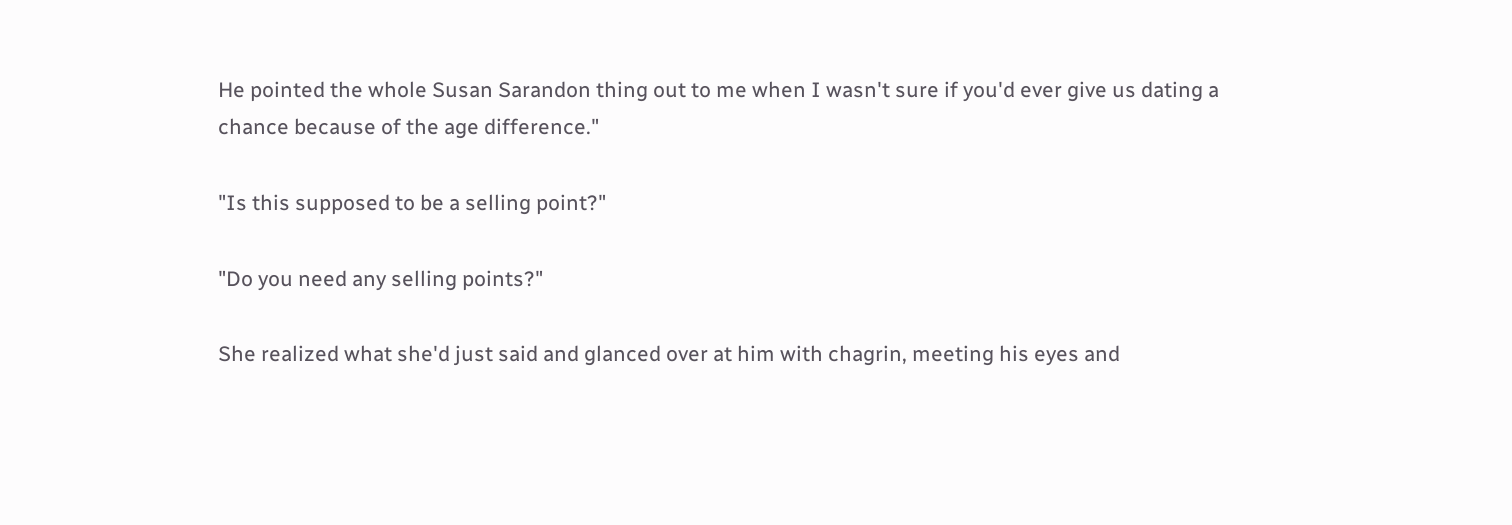He pointed the whole Susan Sarandon thing out to me when I wasn't sure if you'd ever give us dating a chance because of the age difference."

"Is this supposed to be a selling point?"

"Do you need any selling points?"

She realized what she'd just said and glanced over at him with chagrin, meeting his eyes and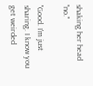shaking her head "no."

"Good. I'm just sharing. I know you get weirded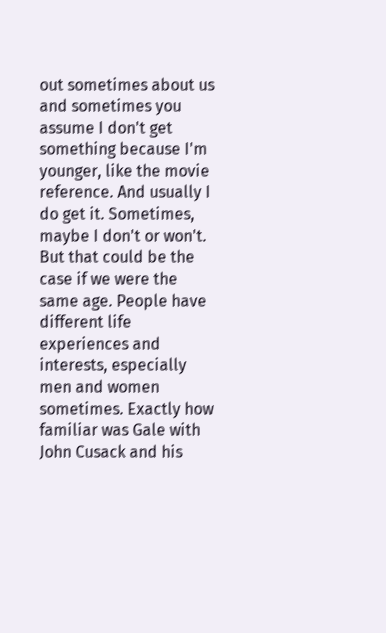out sometimes about us and sometimes you assume I don't get something because I'm younger, like the movie reference. And usually I do get it. Sometimes, maybe I don't or won't. But that could be the case if we were the same age. People have different life experiences and interests, especially men and women sometimes. Exactly how familiar was Gale with John Cusack and his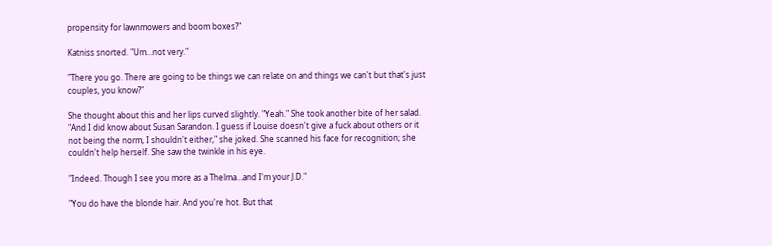propensity for lawnmowers and boom boxes?"

Katniss snorted. "Um…not very."

"There you go. There are going to be things we can relate on and things we can't but that's just couples, you know?"

She thought about this and her lips curved slightly. "Yeah." She took another bite of her salad. "And I did know about Susan Sarandon. I guess if Louise doesn't give a fuck about others or it not being the norm, I shouldn't either," she joked. She scanned his face for recognition; she couldn't help herself. She saw the twinkle in his eye.

"Indeed. Though I see you more as a Thelma…and I'm your J.D."

"You do have the blonde hair. And you're hot. But that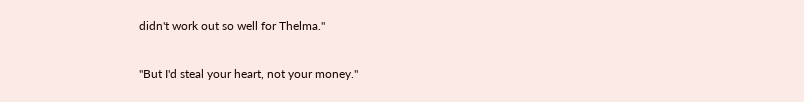didn't work out so well for Thelma."

"But I'd steal your heart, not your money."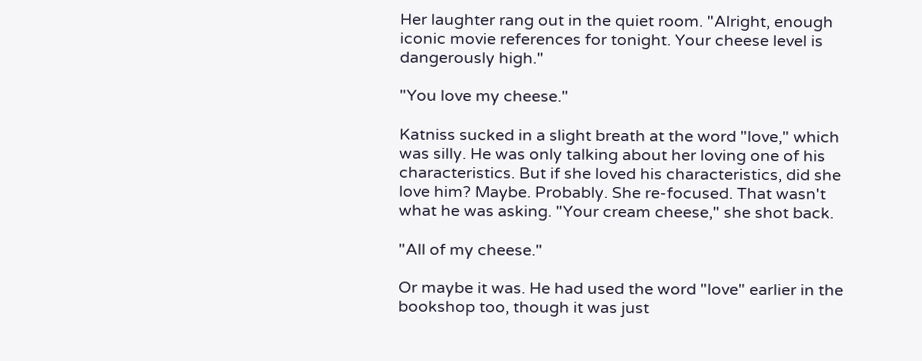Her laughter rang out in the quiet room. "Alright, enough iconic movie references for tonight. Your cheese level is dangerously high."

"You love my cheese."

Katniss sucked in a slight breath at the word "love," which was silly. He was only talking about her loving one of his characteristics. But if she loved his characteristics, did she love him? Maybe. Probably. She re-focused. That wasn't what he was asking. "Your cream cheese," she shot back.

"All of my cheese."

Or maybe it was. He had used the word "love" earlier in the bookshop too, though it was just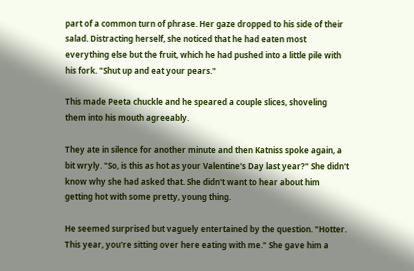part of a common turn of phrase. Her gaze dropped to his side of their salad. Distracting herself, she noticed that he had eaten most everything else but the fruit, which he had pushed into a little pile with his fork. "Shut up and eat your pears."

This made Peeta chuckle and he speared a couple slices, shoveling them into his mouth agreeably.

They ate in silence for another minute and then Katniss spoke again, a bit wryly. "So, is this as hot as your Valentine's Day last year?" She didn't know why she had asked that. She didn't want to hear about him getting hot with some pretty, young thing.

He seemed surprised but vaguely entertained by the question. "Hotter. This year, you're sitting over here eating with me." She gave him a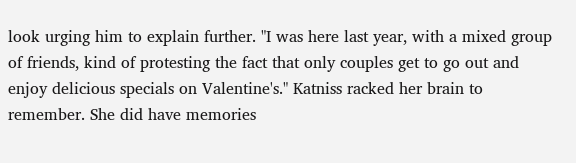look urging him to explain further. "I was here last year, with a mixed group of friends, kind of protesting the fact that only couples get to go out and enjoy delicious specials on Valentine's." Katniss racked her brain to remember. She did have memories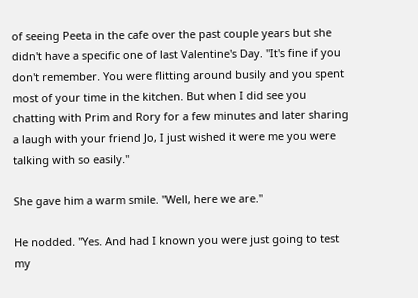of seeing Peeta in the cafe over the past couple years but she didn't have a specific one of last Valentine's Day. "It's fine if you don't remember. You were flitting around busily and you spent most of your time in the kitchen. But when I did see you chatting with Prim and Rory for a few minutes and later sharing a laugh with your friend Jo, I just wished it were me you were talking with so easily."

She gave him a warm smile. "Well, here we are."

He nodded. "Yes. And had I known you were just going to test my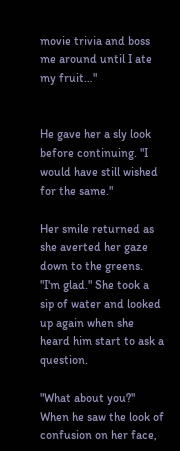movie trivia and boss me around until I ate my fruit…"


He gave her a sly look before continuing. "I would have still wished for the same."

Her smile returned as she averted her gaze down to the greens. "I'm glad." She took a sip of water and looked up again when she heard him start to ask a question.

"What about you?" When he saw the look of confusion on her face,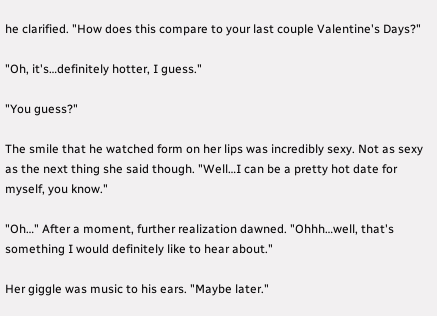he clarified. "How does this compare to your last couple Valentine's Days?"

"Oh, it's…definitely hotter, I guess."

"You guess?"

The smile that he watched form on her lips was incredibly sexy. Not as sexy as the next thing she said though. "Well…I can be a pretty hot date for myself, you know."

"Oh…" After a moment, further realization dawned. "Ohhh…well, that's something I would definitely like to hear about."

Her giggle was music to his ears. "Maybe later."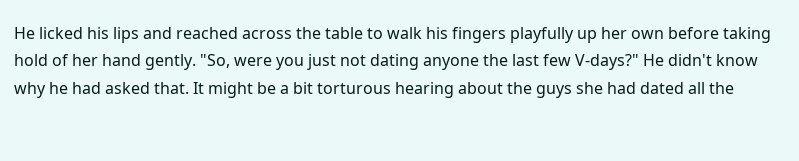He licked his lips and reached across the table to walk his fingers playfully up her own before taking hold of her hand gently. "So, were you just not dating anyone the last few V-days?" He didn't know why he had asked that. It might be a bit torturous hearing about the guys she had dated all the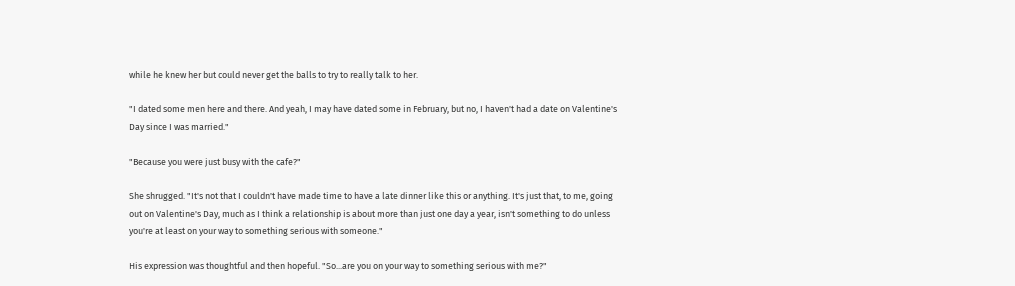while he knew her but could never get the balls to try to really talk to her.

"I dated some men here and there. And yeah, I may have dated some in February, but no, I haven't had a date on Valentine's Day since I was married."

"Because you were just busy with the cafe?"

She shrugged. "It's not that I couldn't have made time to have a late dinner like this or anything. It's just that, to me, going out on Valentine's Day, much as I think a relationship is about more than just one day a year, isn't something to do unless you're at least on your way to something serious with someone."

His expression was thoughtful and then hopeful. "So...are you on your way to something serious with me?"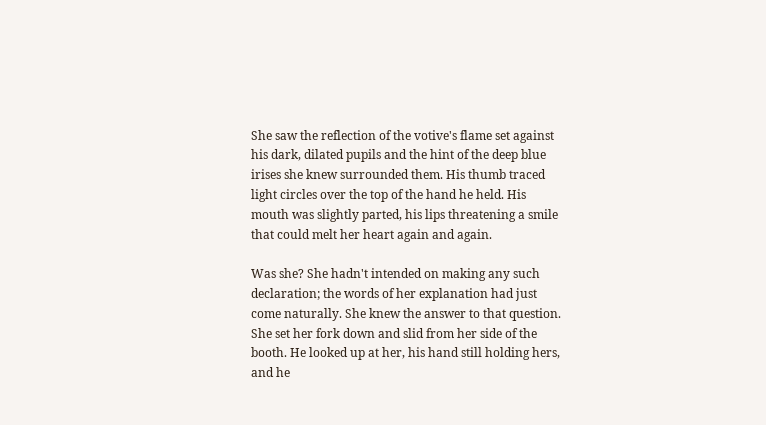She saw the reflection of the votive's flame set against his dark, dilated pupils and the hint of the deep blue irises she knew surrounded them. His thumb traced light circles over the top of the hand he held. His mouth was slightly parted, his lips threatening a smile that could melt her heart again and again.

Was she? She hadn't intended on making any such declaration; the words of her explanation had just come naturally. She knew the answer to that question. She set her fork down and slid from her side of the booth. He looked up at her, his hand still holding hers, and he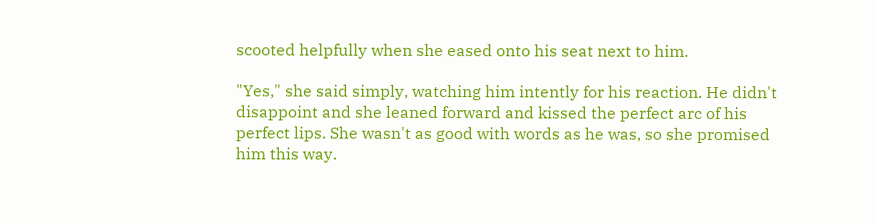scooted helpfully when she eased onto his seat next to him.

"Yes," she said simply, watching him intently for his reaction. He didn't disappoint and she leaned forward and kissed the perfect arc of his perfect lips. She wasn't as good with words as he was, so she promised him this way.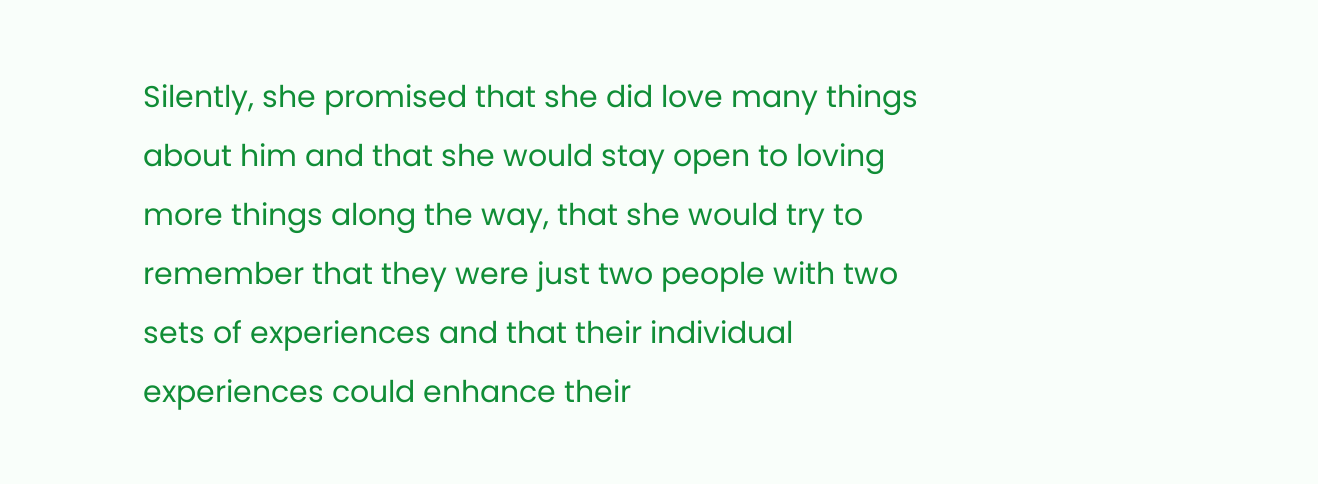Silently, she promised that she did love many things about him and that she would stay open to loving more things along the way, that she would try to remember that they were just two people with two sets of experiences and that their individual experiences could enhance their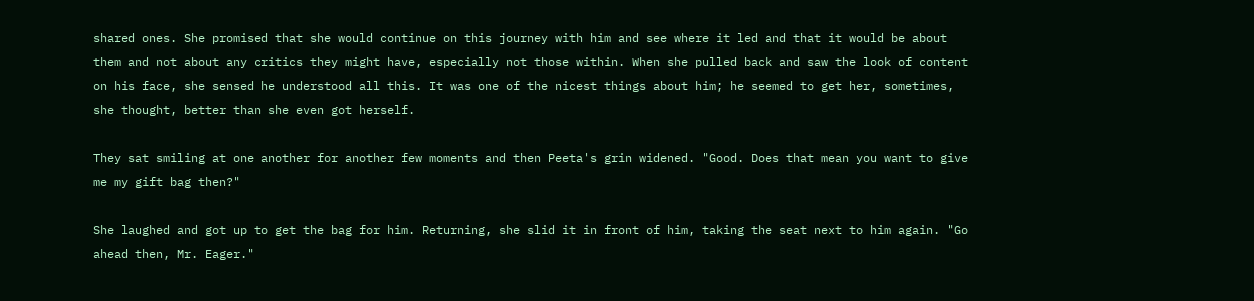shared ones. She promised that she would continue on this journey with him and see where it led and that it would be about them and not about any critics they might have, especially not those within. When she pulled back and saw the look of content on his face, she sensed he understood all this. It was one of the nicest things about him; he seemed to get her, sometimes, she thought, better than she even got herself.

They sat smiling at one another for another few moments and then Peeta's grin widened. "Good. Does that mean you want to give me my gift bag then?"

She laughed and got up to get the bag for him. Returning, she slid it in front of him, taking the seat next to him again. "Go ahead then, Mr. Eager."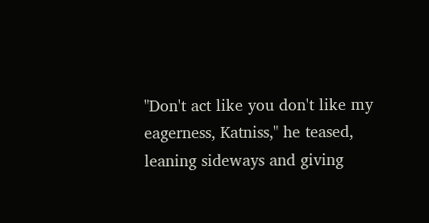"Don't act like you don't like my eagerness, Katniss," he teased, leaning sideways and giving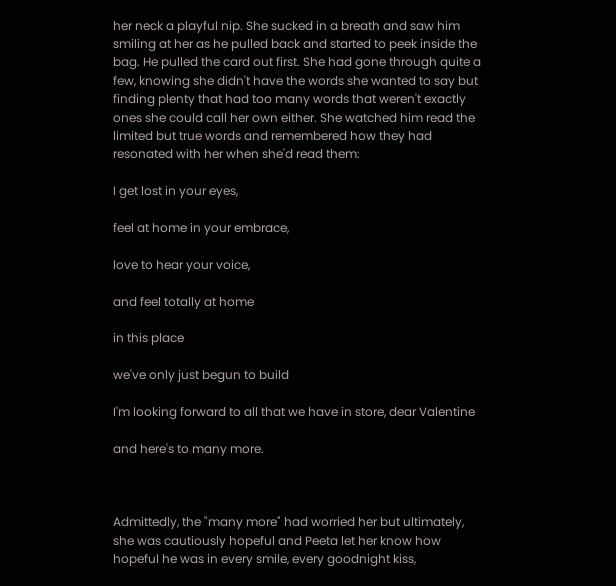her neck a playful nip. She sucked in a breath and saw him smiling at her as he pulled back and started to peek inside the bag. He pulled the card out first. She had gone through quite a few, knowing she didn't have the words she wanted to say but finding plenty that had too many words that weren't exactly ones she could call her own either. She watched him read the limited but true words and remembered how they had resonated with her when she'd read them:

I get lost in your eyes,

feel at home in your embrace,

love to hear your voice,

and feel totally at home

in this place

we've only just begun to build

I'm looking forward to all that we have in store, dear Valentine

and here's to many more.



Admittedly, the "many more" had worried her but ultimately, she was cautiously hopeful and Peeta let her know how hopeful he was in every smile, every goodnight kiss,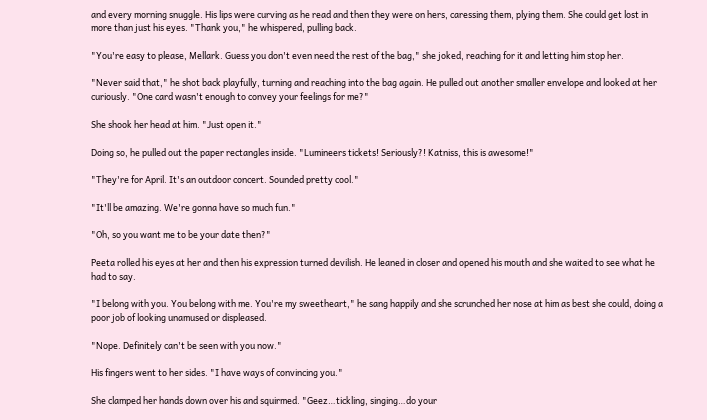and every morning snuggle. His lips were curving as he read and then they were on hers, caressing them, plying them. She could get lost in more than just his eyes. "Thank you," he whispered, pulling back.

"You're easy to please, Mellark. Guess you don't even need the rest of the bag," she joked, reaching for it and letting him stop her.

"Never said that," he shot back playfully, turning and reaching into the bag again. He pulled out another smaller envelope and looked at her curiously. "One card wasn't enough to convey your feelings for me?"

She shook her head at him. "Just open it."

Doing so, he pulled out the paper rectangles inside. "Lumineers tickets! Seriously?! Katniss, this is awesome!"

"They're for April. It's an outdoor concert. Sounded pretty cool."

"It'll be amazing. We're gonna have so much fun."

"Oh, so you want me to be your date then?"

Peeta rolled his eyes at her and then his expression turned devilish. He leaned in closer and opened his mouth and she waited to see what he had to say.

"I belong with you. You belong with me. You're my sweetheart," he sang happily and she scrunched her nose at him as best she could, doing a poor job of looking unamused or displeased.

"Nope. Definitely can't be seen with you now."

His fingers went to her sides. "I have ways of convincing you."

She clamped her hands down over his and squirmed. "Geez…tickling, singing…do your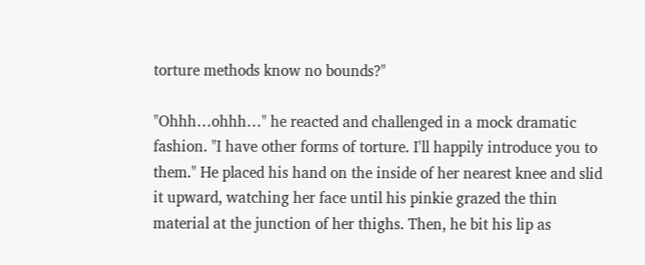torture methods know no bounds?"

"Ohhh…ohhh…" he reacted and challenged in a mock dramatic fashion. "I have other forms of torture. I'll happily introduce you to them." He placed his hand on the inside of her nearest knee and slid it upward, watching her face until his pinkie grazed the thin material at the junction of her thighs. Then, he bit his lip as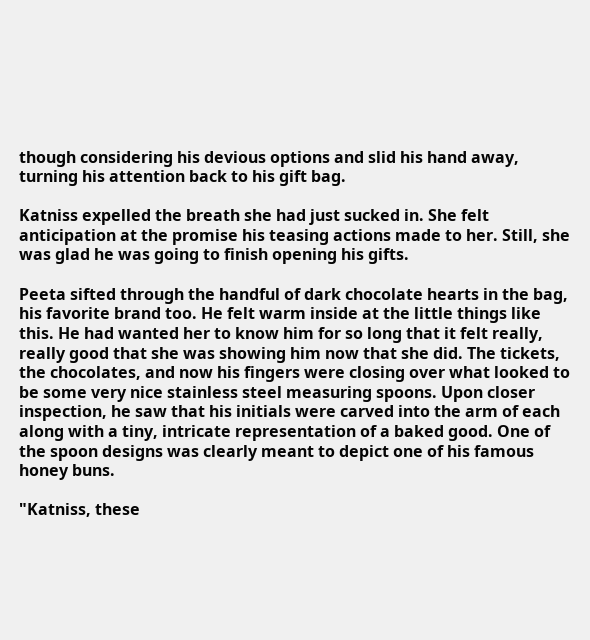though considering his devious options and slid his hand away, turning his attention back to his gift bag.

Katniss expelled the breath she had just sucked in. She felt anticipation at the promise his teasing actions made to her. Still, she was glad he was going to finish opening his gifts.

Peeta sifted through the handful of dark chocolate hearts in the bag, his favorite brand too. He felt warm inside at the little things like this. He had wanted her to know him for so long that it felt really, really good that she was showing him now that she did. The tickets, the chocolates, and now his fingers were closing over what looked to be some very nice stainless steel measuring spoons. Upon closer inspection, he saw that his initials were carved into the arm of each along with a tiny, intricate representation of a baked good. One of the spoon designs was clearly meant to depict one of his famous honey buns.

"Katniss, these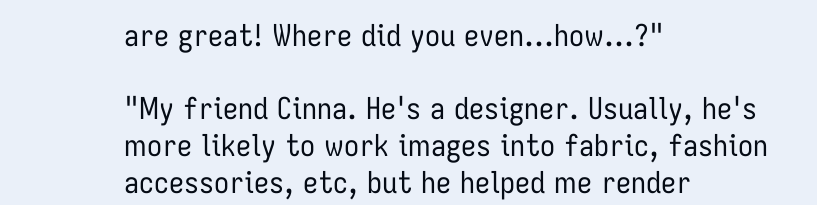are great! Where did you even…how…?"

"My friend Cinna. He's a designer. Usually, he's more likely to work images into fabric, fashion accessories, etc, but he helped me render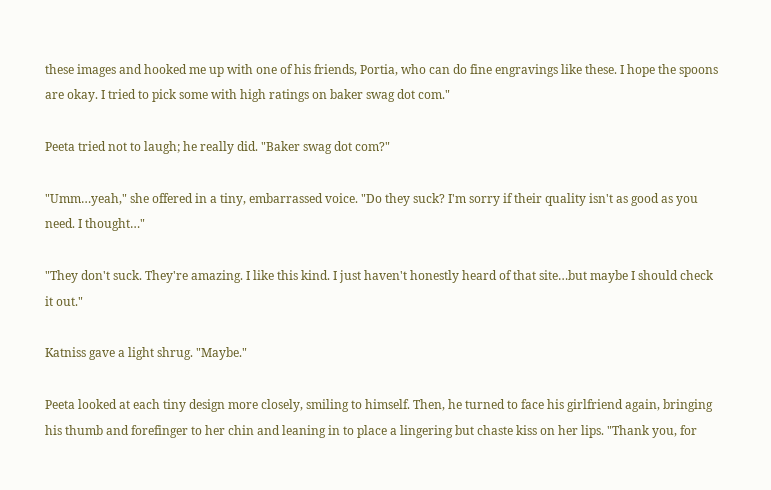these images and hooked me up with one of his friends, Portia, who can do fine engravings like these. I hope the spoons are okay. I tried to pick some with high ratings on baker swag dot com."

Peeta tried not to laugh; he really did. "Baker swag dot com?"

"Umm…yeah," she offered in a tiny, embarrassed voice. "Do they suck? I'm sorry if their quality isn't as good as you need. I thought…"

"They don't suck. They're amazing. I like this kind. I just haven't honestly heard of that site…but maybe I should check it out."

Katniss gave a light shrug. "Maybe."

Peeta looked at each tiny design more closely, smiling to himself. Then, he turned to face his girlfriend again, bringing his thumb and forefinger to her chin and leaning in to place a lingering but chaste kiss on her lips. "Thank you, for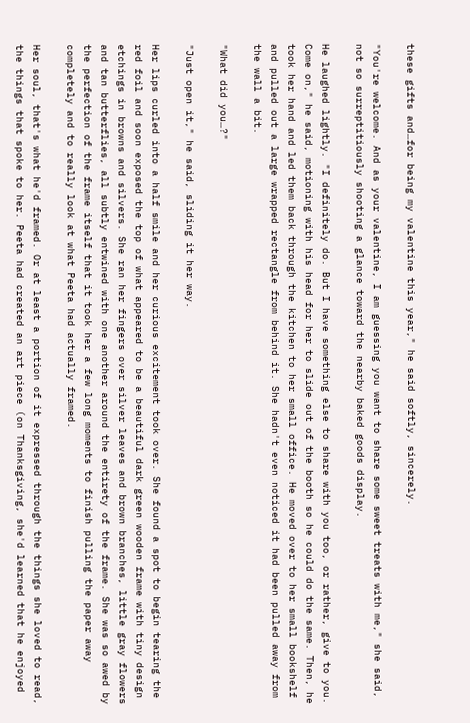these gifts and…for being my valentine this year," he said softly, sincerely.

"You're welcome. And as your valentine, I am guessing you want to share some sweet treats with me," she said, not so surreptitiously shooting a glance toward the nearby baked goods display.

He laughed lightly. "I definitely do. But I have something else to share with you too, or rather, give to you. Come on," he said, motioning with his head for her to slide out of the booth so he could do the same. Then, he took her hand and led them back through the kitchen to her small office. He moved over to her small bookshelf and pulled out a large wrapped rectangle from behind it. She hadn't even noticed it had been pulled away from the wall a bit.

"What did you…?"

"Just open it," he said, sliding it her way.

Her lips curled into a half smile and her curious excitement took over. She found a spot to begin tearing the red foil and soon exposed the top of what appeared to be a beautiful dark green wooden frame with tiny design etchings in browns and silvers. She ran her fingers over silver leaves and brown branches, little gray flowers and tan butterflies, all subtly entwined with one another around the entirety of the frame. She was so awed by the perfection of the frame itself that it took her a few long moments to finish pulling the paper away completely and to really look at what Peeta had actually framed.

Her soul, that's what he'd framed. Or at least a portion of it expressed through the things she loved to read, the things that spoke to her. Peeta had created an art piece (on Thanksgiving, she'd learned that he enjoyed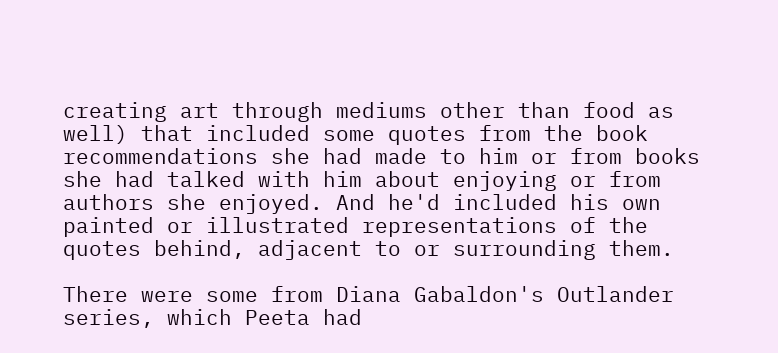creating art through mediums other than food as well) that included some quotes from the book recommendations she had made to him or from books she had talked with him about enjoying or from authors she enjoyed. And he'd included his own painted or illustrated representations of the quotes behind, adjacent to or surrounding them.

There were some from Diana Gabaldon's Outlander series, which Peeta had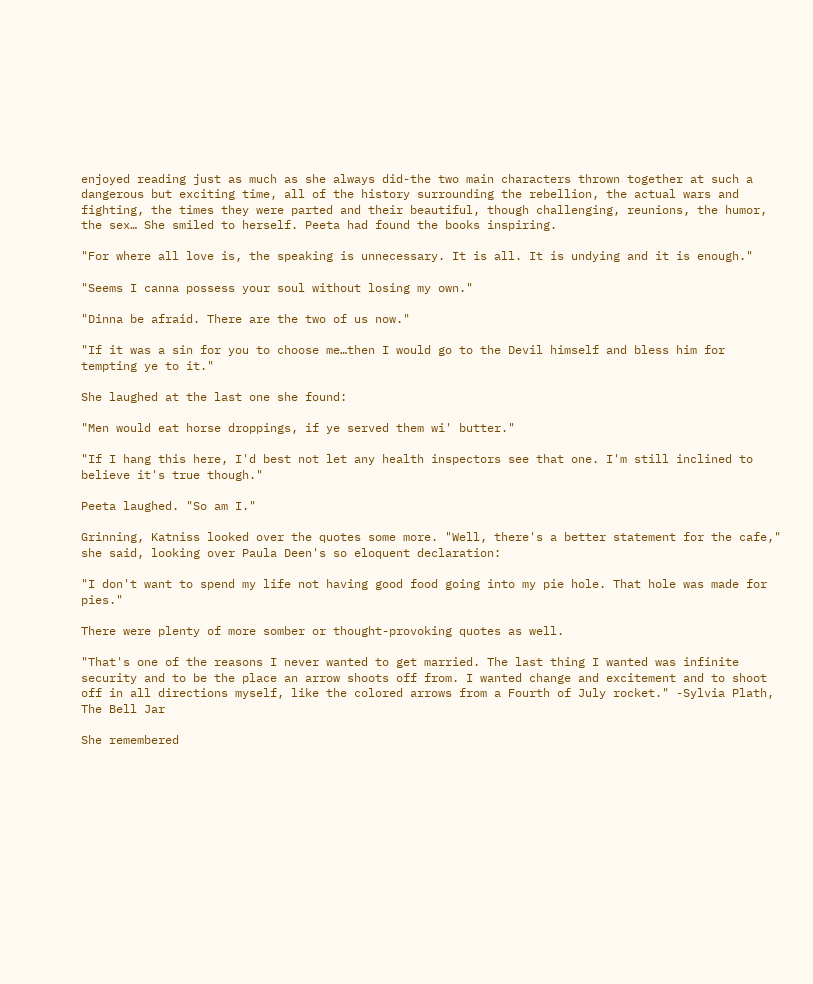enjoyed reading just as much as she always did-the two main characters thrown together at such a dangerous but exciting time, all of the history surrounding the rebellion, the actual wars and fighting, the times they were parted and their beautiful, though challenging, reunions, the humor, the sex… She smiled to herself. Peeta had found the books inspiring.

"For where all love is, the speaking is unnecessary. It is all. It is undying and it is enough."

"Seems I canna possess your soul without losing my own."

"Dinna be afraid. There are the two of us now."

"If it was a sin for you to choose me…then I would go to the Devil himself and bless him for tempting ye to it."

She laughed at the last one she found:

"Men would eat horse droppings, if ye served them wi' butter."

"If I hang this here, I'd best not let any health inspectors see that one. I'm still inclined to believe it's true though."

Peeta laughed. "So am I."

Grinning, Katniss looked over the quotes some more. "Well, there's a better statement for the cafe," she said, looking over Paula Deen's so eloquent declaration:

"I don't want to spend my life not having good food going into my pie hole. That hole was made for pies."

There were plenty of more somber or thought-provoking quotes as well.

"That's one of the reasons I never wanted to get married. The last thing I wanted was infinite security and to be the place an arrow shoots off from. I wanted change and excitement and to shoot off in all directions myself, like the colored arrows from a Fourth of July rocket." -Sylvia Plath, The Bell Jar

She remembered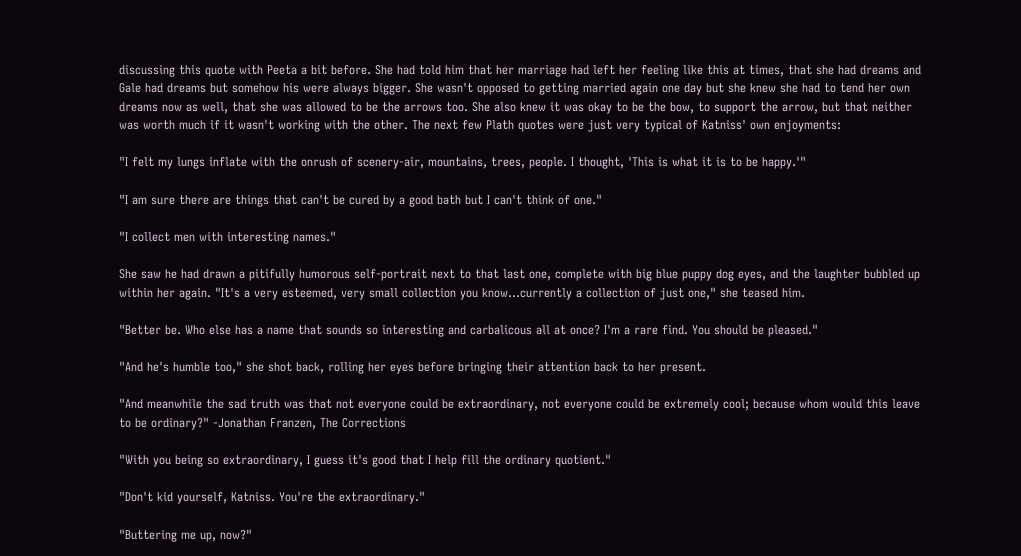discussing this quote with Peeta a bit before. She had told him that her marriage had left her feeling like this at times, that she had dreams and Gale had dreams but somehow his were always bigger. She wasn't opposed to getting married again one day but she knew she had to tend her own dreams now as well, that she was allowed to be the arrows too. She also knew it was okay to be the bow, to support the arrow, but that neither was worth much if it wasn't working with the other. The next few Plath quotes were just very typical of Katniss' own enjoyments:

"I felt my lungs inflate with the onrush of scenery-air, mountains, trees, people. I thought, 'This is what it is to be happy.'"

"I am sure there are things that can't be cured by a good bath but I can't think of one."

"I collect men with interesting names."

She saw he had drawn a pitifully humorous self-portrait next to that last one, complete with big blue puppy dog eyes, and the laughter bubbled up within her again. "It's a very esteemed, very small collection you know…currently a collection of just one," she teased him.

"Better be. Who else has a name that sounds so interesting and carbalicous all at once? I'm a rare find. You should be pleased."

"And he's humble too," she shot back, rolling her eyes before bringing their attention back to her present.

"And meanwhile the sad truth was that not everyone could be extraordinary, not everyone could be extremely cool; because whom would this leave to be ordinary?" -Jonathan Franzen, The Corrections

"With you being so extraordinary, I guess it's good that I help fill the ordinary quotient."

"Don't kid yourself, Katniss. You're the extraordinary."

"Buttering me up, now?"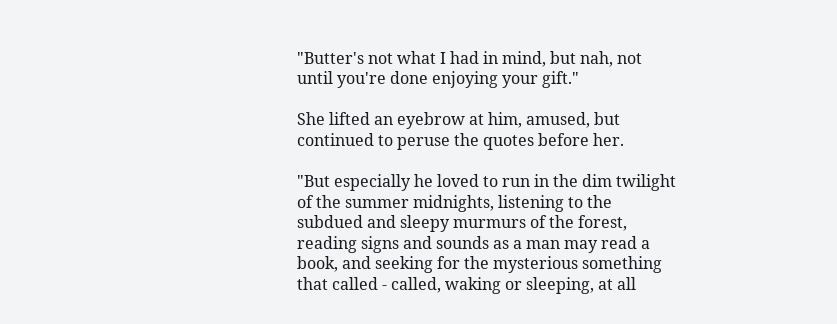"Butter's not what I had in mind, but nah, not until you're done enjoying your gift."

She lifted an eyebrow at him, amused, but continued to peruse the quotes before her.

"But especially he loved to run in the dim twilight of the summer midnights, listening to the subdued and sleepy murmurs of the forest, reading signs and sounds as a man may read a book, and seeking for the mysterious something that called - called, waking or sleeping, at all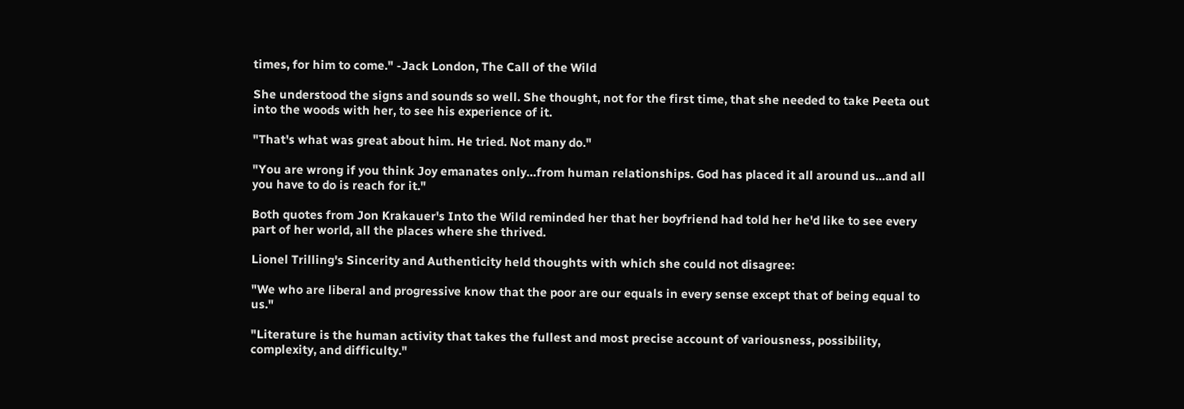times, for him to come." -Jack London, The Call of the Wild

She understood the signs and sounds so well. She thought, not for the first time, that she needed to take Peeta out into the woods with her, to see his experience of it.

"That's what was great about him. He tried. Not many do."

"You are wrong if you think Joy emanates only…from human relationships. God has placed it all around us…and all you have to do is reach for it."

Both quotes from Jon Krakauer's Into the Wild reminded her that her boyfriend had told her he'd like to see every part of her world, all the places where she thrived.

Lionel Trilling's Sincerity and Authenticity held thoughts with which she could not disagree:

"We who are liberal and progressive know that the poor are our equals in every sense except that of being equal to us."

"Literature is the human activity that takes the fullest and most precise account of variousness, possibility, complexity, and difficulty."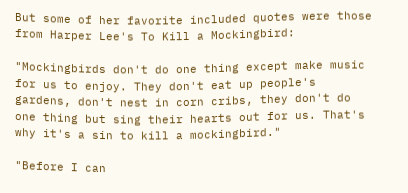But some of her favorite included quotes were those from Harper Lee's To Kill a Mockingbird:

"Mockingbirds don't do one thing except make music for us to enjoy. They don't eat up people's gardens, don't nest in corn cribs, they don't do one thing but sing their hearts out for us. That's why it's a sin to kill a mockingbird."

"Before I can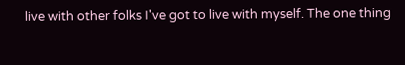live with other folks I've got to live with myself. The one thing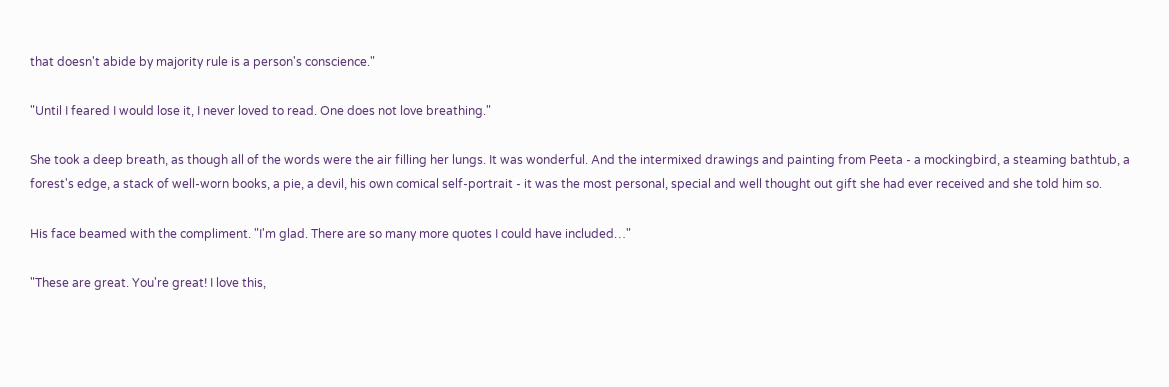that doesn't abide by majority rule is a person's conscience."

"Until I feared I would lose it, I never loved to read. One does not love breathing."

She took a deep breath, as though all of the words were the air filling her lungs. It was wonderful. And the intermixed drawings and painting from Peeta - a mockingbird, a steaming bathtub, a forest's edge, a stack of well-worn books, a pie, a devil, his own comical self-portrait - it was the most personal, special and well thought out gift she had ever received and she told him so.

His face beamed with the compliment. "I'm glad. There are so many more quotes I could have included…"

"These are great. You're great! I love this,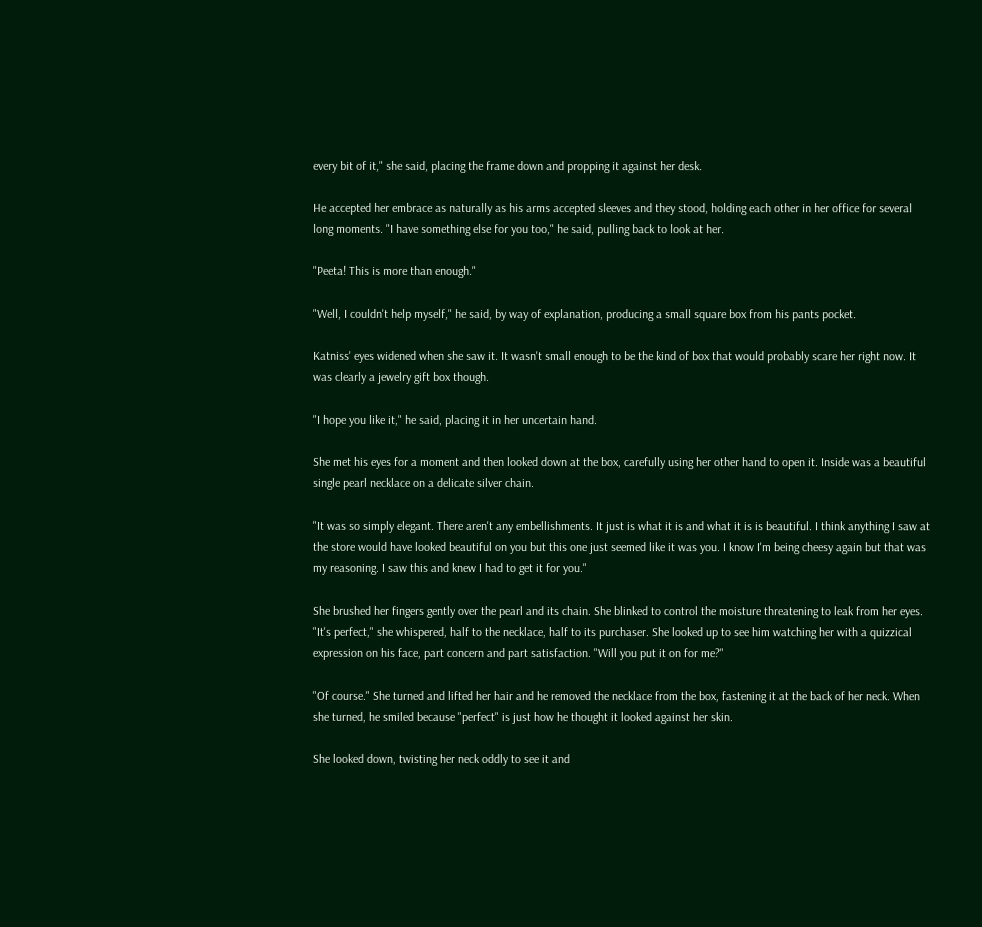every bit of it," she said, placing the frame down and propping it against her desk.

He accepted her embrace as naturally as his arms accepted sleeves and they stood, holding each other in her office for several long moments. "I have something else for you too," he said, pulling back to look at her.

"Peeta! This is more than enough."

"Well, I couldn't help myself," he said, by way of explanation, producing a small square box from his pants pocket.

Katniss' eyes widened when she saw it. It wasn't small enough to be the kind of box that would probably scare her right now. It was clearly a jewelry gift box though.

"I hope you like it," he said, placing it in her uncertain hand.

She met his eyes for a moment and then looked down at the box, carefully using her other hand to open it. Inside was a beautiful single pearl necklace on a delicate silver chain.

"It was so simply elegant. There aren't any embellishments. It just is what it is and what it is is beautiful. I think anything I saw at the store would have looked beautiful on you but this one just seemed like it was you. I know I'm being cheesy again but that was my reasoning. I saw this and knew I had to get it for you."

She brushed her fingers gently over the pearl and its chain. She blinked to control the moisture threatening to leak from her eyes. "It's perfect," she whispered, half to the necklace, half to its purchaser. She looked up to see him watching her with a quizzical expression on his face, part concern and part satisfaction. "Will you put it on for me?"

"Of course." She turned and lifted her hair and he removed the necklace from the box, fastening it at the back of her neck. When she turned, he smiled because "perfect" is just how he thought it looked against her skin.

She looked down, twisting her neck oddly to see it and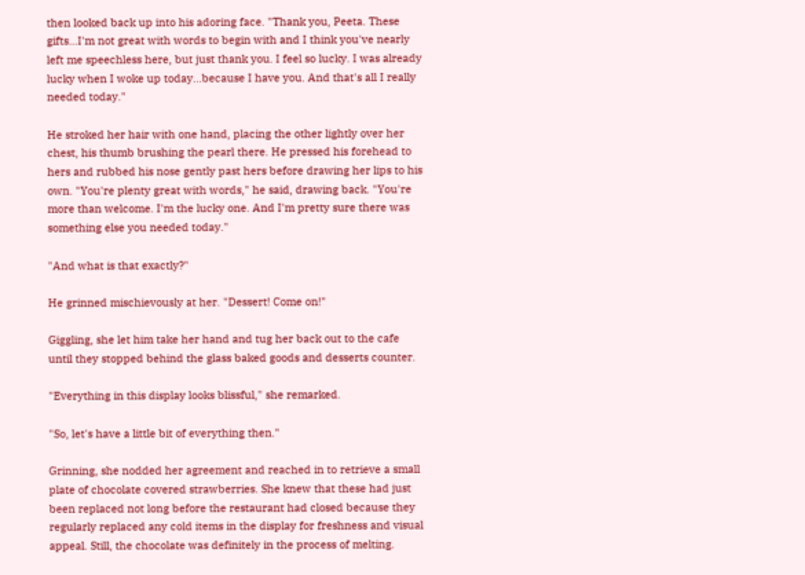then looked back up into his adoring face. "Thank you, Peeta. These gifts…I'm not great with words to begin with and I think you've nearly left me speechless here, but just thank you. I feel so lucky. I was already lucky when I woke up today…because I have you. And that's all I really needed today."

He stroked her hair with one hand, placing the other lightly over her chest, his thumb brushing the pearl there. He pressed his forehead to hers and rubbed his nose gently past hers before drawing her lips to his own. "You're plenty great with words," he said, drawing back. "You're more than welcome. I'm the lucky one. And I'm pretty sure there was something else you needed today."

"And what is that exactly?"

He grinned mischievously at her. "Dessert! Come on!"

Giggling, she let him take her hand and tug her back out to the cafe until they stopped behind the glass baked goods and desserts counter.

"Everything in this display looks blissful," she remarked.

"So, let's have a little bit of everything then."

Grinning, she nodded her agreement and reached in to retrieve a small plate of chocolate covered strawberries. She knew that these had just been replaced not long before the restaurant had closed because they regularly replaced any cold items in the display for freshness and visual appeal. Still, the chocolate was definitely in the process of melting.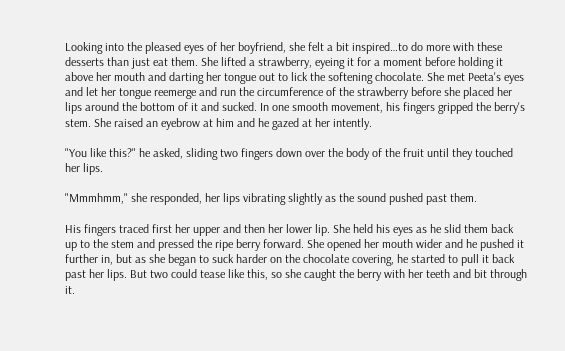Looking into the pleased eyes of her boyfriend, she felt a bit inspired…to do more with these desserts than just eat them. She lifted a strawberry, eyeing it for a moment before holding it above her mouth and darting her tongue out to lick the softening chocolate. She met Peeta's eyes and let her tongue reemerge and run the circumference of the strawberry before she placed her lips around the bottom of it and sucked. In one smooth movement, his fingers gripped the berry's stem. She raised an eyebrow at him and he gazed at her intently.

"You like this?" he asked, sliding two fingers down over the body of the fruit until they touched her lips.

"Mmmhmm," she responded, her lips vibrating slightly as the sound pushed past them.

His fingers traced first her upper and then her lower lip. She held his eyes as he slid them back up to the stem and pressed the ripe berry forward. She opened her mouth wider and he pushed it further in, but as she began to suck harder on the chocolate covering, he started to pull it back past her lips. But two could tease like this, so she caught the berry with her teeth and bit through it.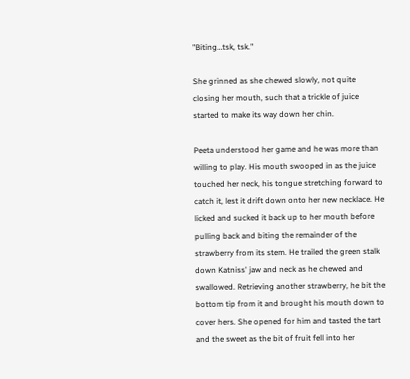"Biting…tsk, tsk."

She grinned as she chewed slowly, not quite closing her mouth, such that a trickle of juice started to make its way down her chin.

Peeta understood her game and he was more than willing to play. His mouth swooped in as the juice touched her neck, his tongue stretching forward to catch it, lest it drift down onto her new necklace. He licked and sucked it back up to her mouth before pulling back and biting the remainder of the strawberry from its stem. He trailed the green stalk down Katniss' jaw and neck as he chewed and swallowed. Retrieving another strawberry, he bit the bottom tip from it and brought his mouth down to cover hers. She opened for him and tasted the tart and the sweet as the bit of fruit fell into her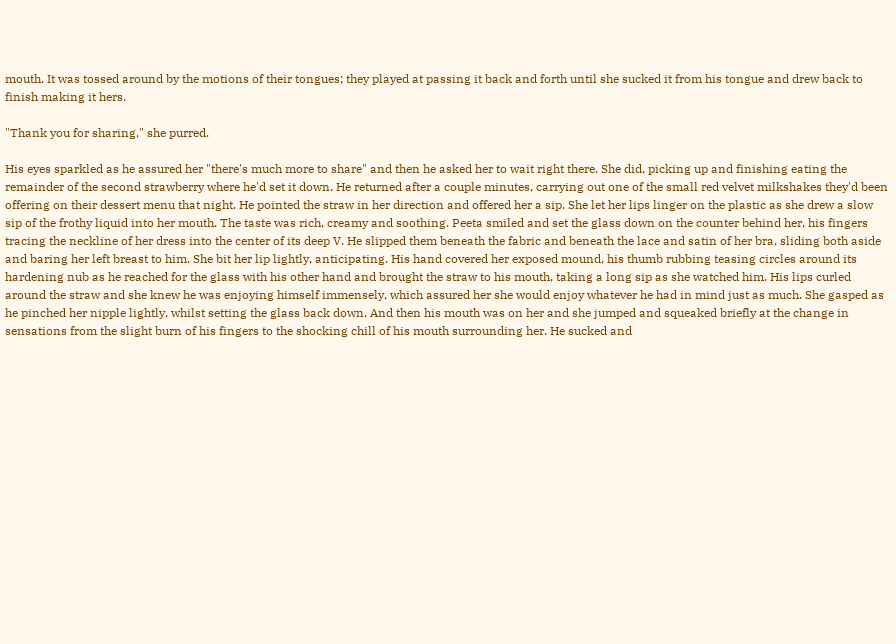mouth. It was tossed around by the motions of their tongues; they played at passing it back and forth until she sucked it from his tongue and drew back to finish making it hers.

"Thank you for sharing," she purred.

His eyes sparkled as he assured her "there's much more to share" and then he asked her to wait right there. She did, picking up and finishing eating the remainder of the second strawberry where he'd set it down. He returned after a couple minutes, carrying out one of the small red velvet milkshakes they'd been offering on their dessert menu that night. He pointed the straw in her direction and offered her a sip. She let her lips linger on the plastic as she drew a slow sip of the frothy liquid into her mouth. The taste was rich, creamy and soothing. Peeta smiled and set the glass down on the counter behind her, his fingers tracing the neckline of her dress into the center of its deep V. He slipped them beneath the fabric and beneath the lace and satin of her bra, sliding both aside and baring her left breast to him. She bit her lip lightly, anticipating. His hand covered her exposed mound, his thumb rubbing teasing circles around its hardening nub as he reached for the glass with his other hand and brought the straw to his mouth, taking a long sip as she watched him. His lips curled around the straw and she knew he was enjoying himself immensely, which assured her she would enjoy whatever he had in mind just as much. She gasped as he pinched her nipple lightly, whilst setting the glass back down. And then his mouth was on her and she jumped and squeaked briefly at the change in sensations from the slight burn of his fingers to the shocking chill of his mouth surrounding her. He sucked and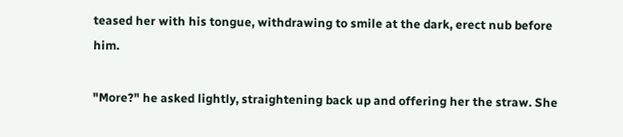teased her with his tongue, withdrawing to smile at the dark, erect nub before him.

"More?" he asked lightly, straightening back up and offering her the straw. She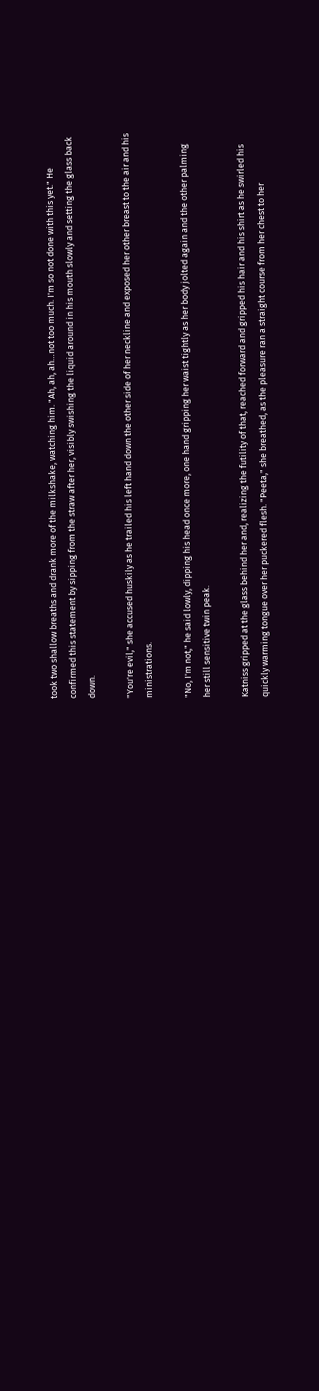took two shallow breaths and drank more of the milkshake, watching him. "Ah, ah, ah…not too much. I'm so not done with this yet." He confirmed this statement by sipping from the straw after her, visibly swishing the liquid around in his mouth slowly and setting the glass back down.

"You're evil," she accused huskily as he trailed his left hand down the other side of her neckline and exposed her other breast to the air and his ministrations.

"No, I'm not," he said lowly, dipping his head once more, one hand gripping her waist tightly as her body jolted again and the other palming her still sensitive twin peak.

Katniss gripped at the glass behind her and, realizing the futility of that, reached forward and gripped his hair and his shirt as he swirled his quickly warming tongue over her puckered flesh. "Peeta," she breathed, as the pleasure ran a straight course from her chest to her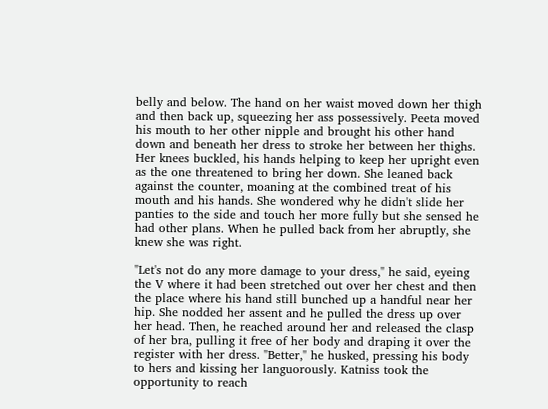belly and below. The hand on her waist moved down her thigh and then back up, squeezing her ass possessively. Peeta moved his mouth to her other nipple and brought his other hand down and beneath her dress to stroke her between her thighs. Her knees buckled, his hands helping to keep her upright even as the one threatened to bring her down. She leaned back against the counter, moaning at the combined treat of his mouth and his hands. She wondered why he didn't slide her panties to the side and touch her more fully but she sensed he had other plans. When he pulled back from her abruptly, she knew she was right.

"Let's not do any more damage to your dress," he said, eyeing the V where it had been stretched out over her chest and then the place where his hand still bunched up a handful near her hip. She nodded her assent and he pulled the dress up over her head. Then, he reached around her and released the clasp of her bra, pulling it free of her body and draping it over the register with her dress. "Better," he husked, pressing his body to hers and kissing her languorously. Katniss took the opportunity to reach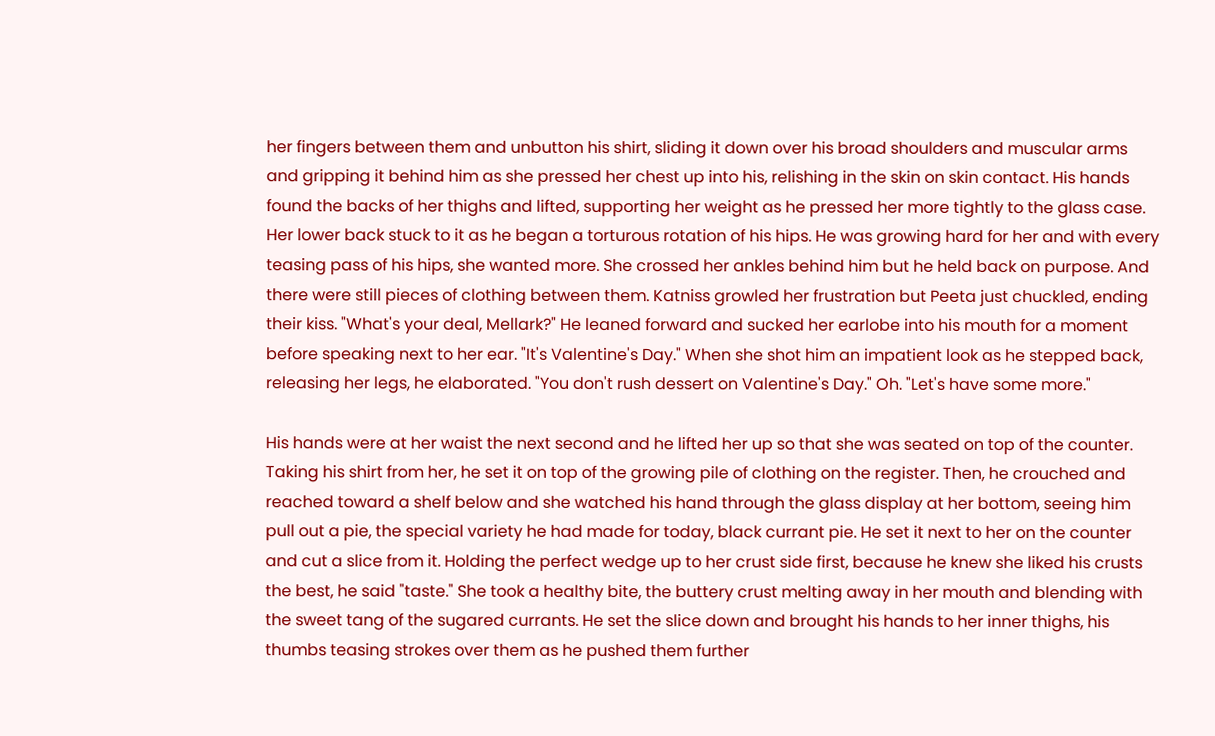her fingers between them and unbutton his shirt, sliding it down over his broad shoulders and muscular arms and gripping it behind him as she pressed her chest up into his, relishing in the skin on skin contact. His hands found the backs of her thighs and lifted, supporting her weight as he pressed her more tightly to the glass case. Her lower back stuck to it as he began a torturous rotation of his hips. He was growing hard for her and with every teasing pass of his hips, she wanted more. She crossed her ankles behind him but he held back on purpose. And there were still pieces of clothing between them. Katniss growled her frustration but Peeta just chuckled, ending their kiss. "What's your deal, Mellark?" He leaned forward and sucked her earlobe into his mouth for a moment before speaking next to her ear. "It's Valentine's Day." When she shot him an impatient look as he stepped back, releasing her legs, he elaborated. "You don't rush dessert on Valentine's Day." Oh. "Let's have some more."

His hands were at her waist the next second and he lifted her up so that she was seated on top of the counter. Taking his shirt from her, he set it on top of the growing pile of clothing on the register. Then, he crouched and reached toward a shelf below and she watched his hand through the glass display at her bottom, seeing him pull out a pie, the special variety he had made for today, black currant pie. He set it next to her on the counter and cut a slice from it. Holding the perfect wedge up to her crust side first, because he knew she liked his crusts the best, he said "taste." She took a healthy bite, the buttery crust melting away in her mouth and blending with the sweet tang of the sugared currants. He set the slice down and brought his hands to her inner thighs, his thumbs teasing strokes over them as he pushed them further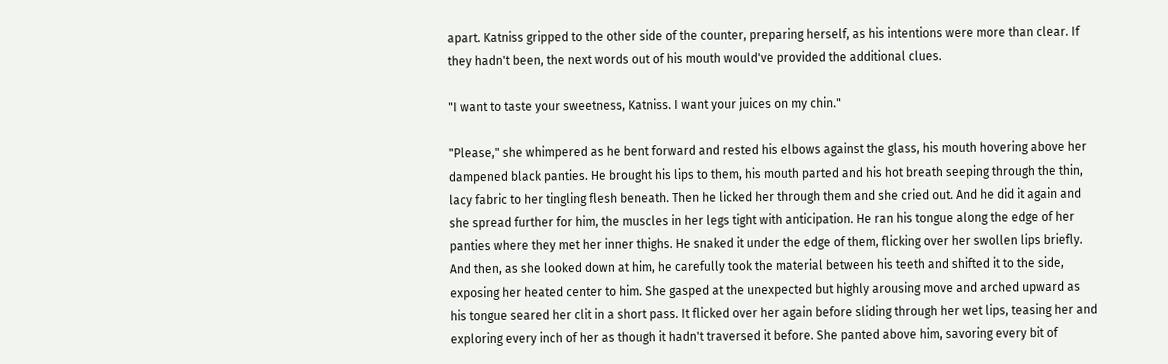apart. Katniss gripped to the other side of the counter, preparing herself, as his intentions were more than clear. If they hadn't been, the next words out of his mouth would've provided the additional clues.

"I want to taste your sweetness, Katniss. I want your juices on my chin."

"Please," she whimpered as he bent forward and rested his elbows against the glass, his mouth hovering above her dampened black panties. He brought his lips to them, his mouth parted and his hot breath seeping through the thin, lacy fabric to her tingling flesh beneath. Then he licked her through them and she cried out. And he did it again and she spread further for him, the muscles in her legs tight with anticipation. He ran his tongue along the edge of her panties where they met her inner thighs. He snaked it under the edge of them, flicking over her swollen lips briefly. And then, as she looked down at him, he carefully took the material between his teeth and shifted it to the side, exposing her heated center to him. She gasped at the unexpected but highly arousing move and arched upward as his tongue seared her clit in a short pass. It flicked over her again before sliding through her wet lips, teasing her and exploring every inch of her as though it hadn't traversed it before. She panted above him, savoring every bit of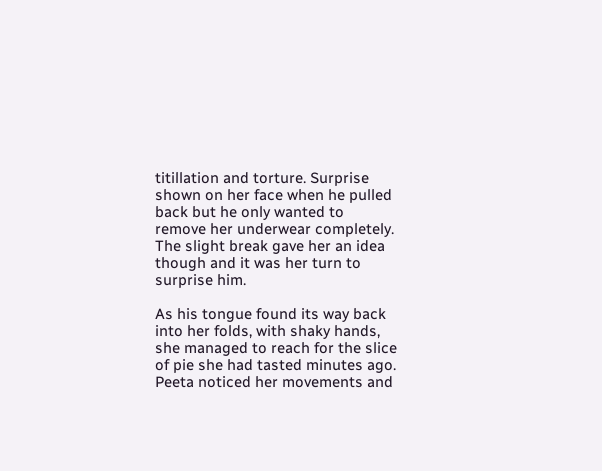titillation and torture. Surprise shown on her face when he pulled back but he only wanted to remove her underwear completely. The slight break gave her an idea though and it was her turn to surprise him.

As his tongue found its way back into her folds, with shaky hands, she managed to reach for the slice of pie she had tasted minutes ago. Peeta noticed her movements and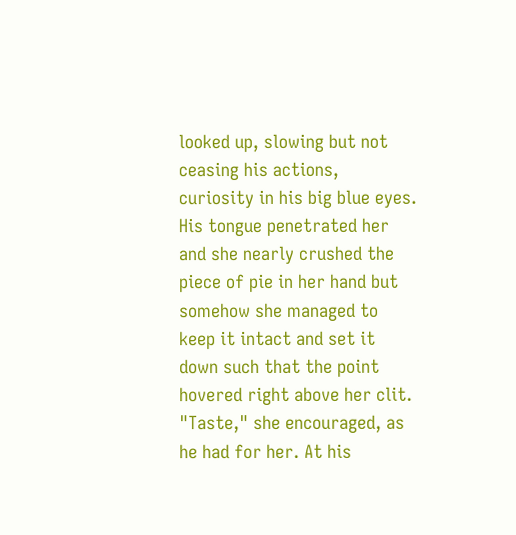looked up, slowing but not ceasing his actions, curiosity in his big blue eyes. His tongue penetrated her and she nearly crushed the piece of pie in her hand but somehow she managed to keep it intact and set it down such that the point hovered right above her clit. "Taste," she encouraged, as he had for her. At his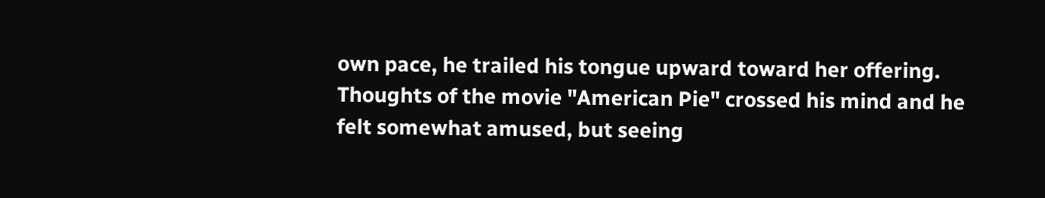own pace, he trailed his tongue upward toward her offering. Thoughts of the movie "American Pie" crossed his mind and he felt somewhat amused, but seeing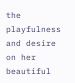the playfulness and desire on her beautiful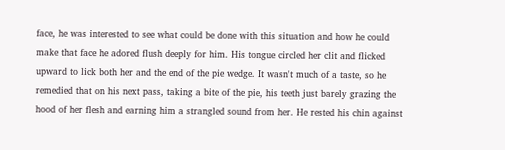face, he was interested to see what could be done with this situation and how he could make that face he adored flush deeply for him. His tongue circled her clit and flicked upward to lick both her and the end of the pie wedge. It wasn't much of a taste, so he remedied that on his next pass, taking a bite of the pie, his teeth just barely grazing the hood of her flesh and earning him a strangled sound from her. He rested his chin against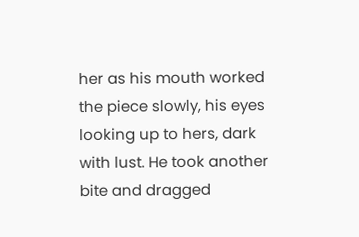her as his mouth worked the piece slowly, his eyes looking up to hers, dark with lust. He took another bite and dragged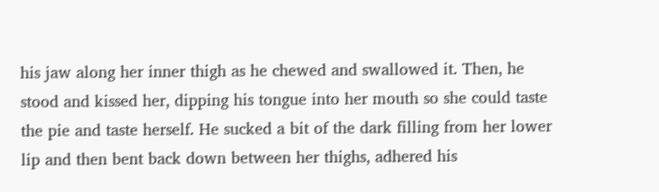his jaw along her inner thigh as he chewed and swallowed it. Then, he stood and kissed her, dipping his tongue into her mouth so she could taste the pie and taste herself. He sucked a bit of the dark filling from her lower lip and then bent back down between her thighs, adhered his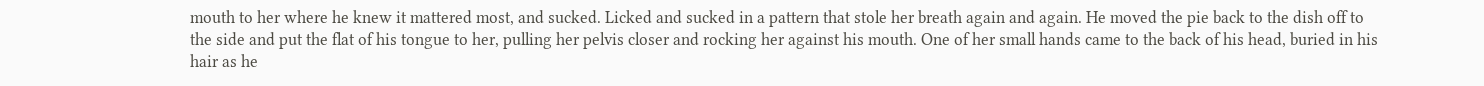mouth to her where he knew it mattered most, and sucked. Licked and sucked in a pattern that stole her breath again and again. He moved the pie back to the dish off to the side and put the flat of his tongue to her, pulling her pelvis closer and rocking her against his mouth. One of her small hands came to the back of his head, buried in his hair as he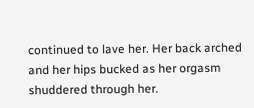continued to lave her. Her back arched and her hips bucked as her orgasm shuddered through her.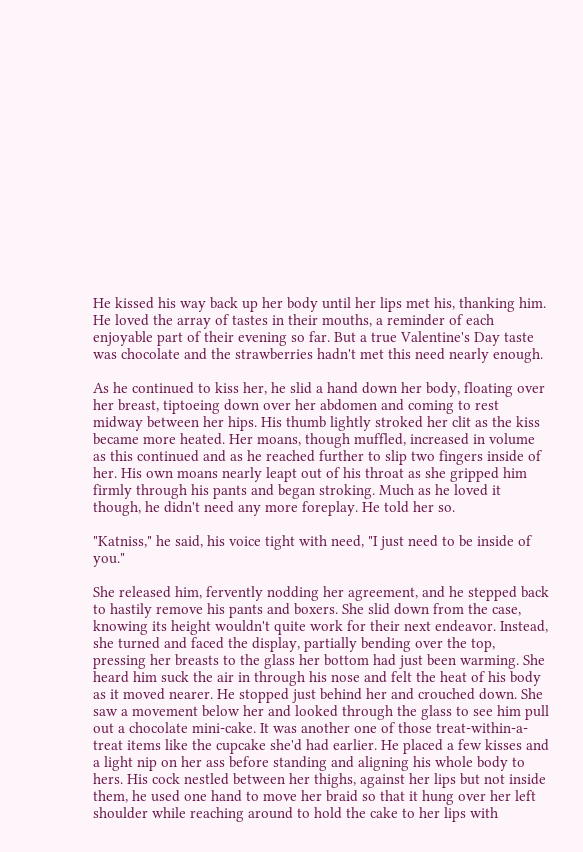He kissed his way back up her body until her lips met his, thanking him. He loved the array of tastes in their mouths, a reminder of each enjoyable part of their evening so far. But a true Valentine's Day taste was chocolate and the strawberries hadn't met this need nearly enough.

As he continued to kiss her, he slid a hand down her body, floating over her breast, tiptoeing down over her abdomen and coming to rest midway between her hips. His thumb lightly stroked her clit as the kiss became more heated. Her moans, though muffled, increased in volume as this continued and as he reached further to slip two fingers inside of her. His own moans nearly leapt out of his throat as she gripped him firmly through his pants and began stroking. Much as he loved it though, he didn't need any more foreplay. He told her so.

"Katniss," he said, his voice tight with need, "I just need to be inside of you."

She released him, fervently nodding her agreement, and he stepped back to hastily remove his pants and boxers. She slid down from the case, knowing its height wouldn't quite work for their next endeavor. Instead, she turned and faced the display, partially bending over the top, pressing her breasts to the glass her bottom had just been warming. She heard him suck the air in through his nose and felt the heat of his body as it moved nearer. He stopped just behind her and crouched down. She saw a movement below her and looked through the glass to see him pull out a chocolate mini-cake. It was another one of those treat-within-a-treat items like the cupcake she'd had earlier. He placed a few kisses and a light nip on her ass before standing and aligning his whole body to hers. His cock nestled between her thighs, against her lips but not inside them, he used one hand to move her braid so that it hung over her left shoulder while reaching around to hold the cake to her lips with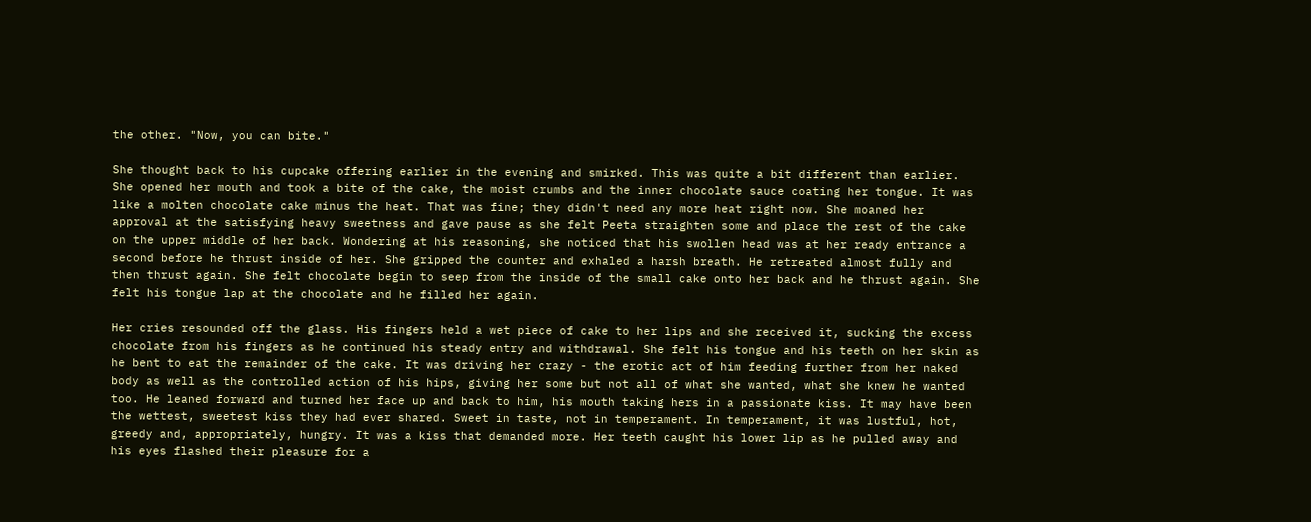the other. "Now, you can bite."

She thought back to his cupcake offering earlier in the evening and smirked. This was quite a bit different than earlier. She opened her mouth and took a bite of the cake, the moist crumbs and the inner chocolate sauce coating her tongue. It was like a molten chocolate cake minus the heat. That was fine; they didn't need any more heat right now. She moaned her approval at the satisfying heavy sweetness and gave pause as she felt Peeta straighten some and place the rest of the cake on the upper middle of her back. Wondering at his reasoning, she noticed that his swollen head was at her ready entrance a second before he thrust inside of her. She gripped the counter and exhaled a harsh breath. He retreated almost fully and then thrust again. She felt chocolate begin to seep from the inside of the small cake onto her back and he thrust again. She felt his tongue lap at the chocolate and he filled her again.

Her cries resounded off the glass. His fingers held a wet piece of cake to her lips and she received it, sucking the excess chocolate from his fingers as he continued his steady entry and withdrawal. She felt his tongue and his teeth on her skin as he bent to eat the remainder of the cake. It was driving her crazy - the erotic act of him feeding further from her naked body as well as the controlled action of his hips, giving her some but not all of what she wanted, what she knew he wanted too. He leaned forward and turned her face up and back to him, his mouth taking hers in a passionate kiss. It may have been the wettest, sweetest kiss they had ever shared. Sweet in taste, not in temperament. In temperament, it was lustful, hot, greedy and, appropriately, hungry. It was a kiss that demanded more. Her teeth caught his lower lip as he pulled away and his eyes flashed their pleasure for a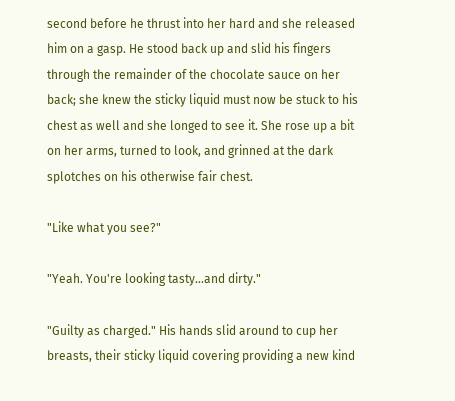second before he thrust into her hard and she released him on a gasp. He stood back up and slid his fingers through the remainder of the chocolate sauce on her back; she knew the sticky liquid must now be stuck to his chest as well and she longed to see it. She rose up a bit on her arms, turned to look, and grinned at the dark splotches on his otherwise fair chest.

"Like what you see?"

"Yeah. You're looking tasty...and dirty."

"Guilty as charged." His hands slid around to cup her breasts, their sticky liquid covering providing a new kind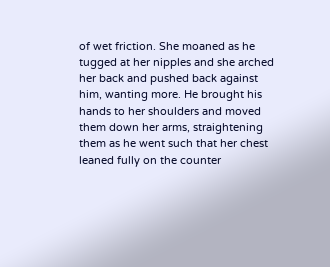of wet friction. She moaned as he tugged at her nipples and she arched her back and pushed back against him, wanting more. He brought his hands to her shoulders and moved them down her arms, straightening them as he went such that her chest leaned fully on the counter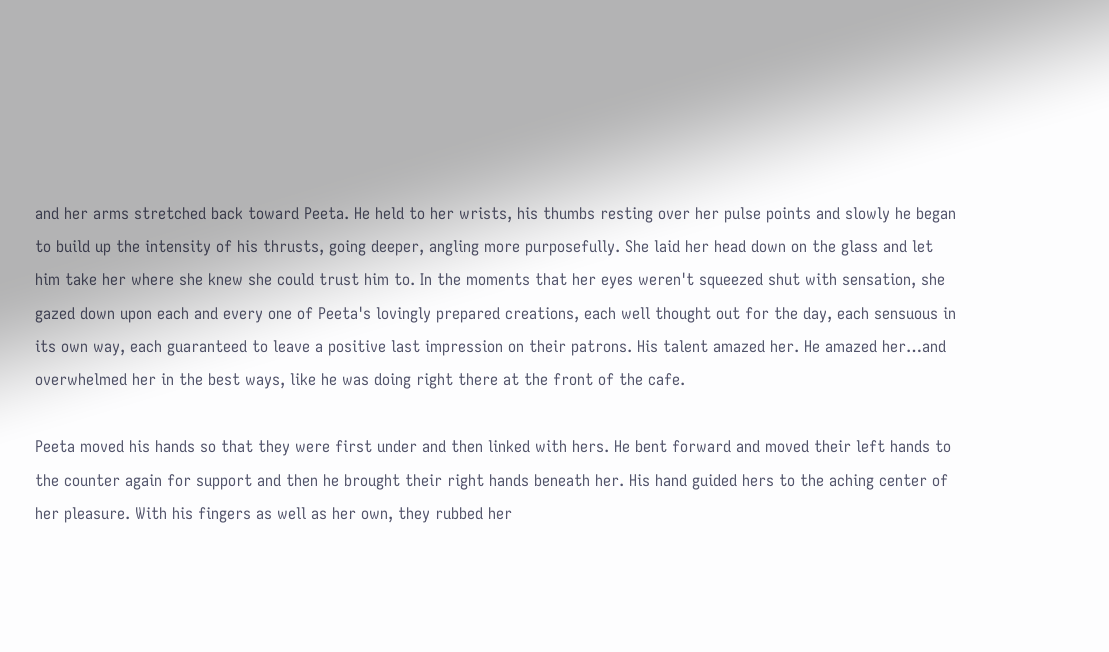and her arms stretched back toward Peeta. He held to her wrists, his thumbs resting over her pulse points and slowly he began to build up the intensity of his thrusts, going deeper, angling more purposefully. She laid her head down on the glass and let him take her where she knew she could trust him to. In the moments that her eyes weren't squeezed shut with sensation, she gazed down upon each and every one of Peeta's lovingly prepared creations, each well thought out for the day, each sensuous in its own way, each guaranteed to leave a positive last impression on their patrons. His talent amazed her. He amazed her…and overwhelmed her in the best ways, like he was doing right there at the front of the cafe.

Peeta moved his hands so that they were first under and then linked with hers. He bent forward and moved their left hands to the counter again for support and then he brought their right hands beneath her. His hand guided hers to the aching center of her pleasure. With his fingers as well as her own, they rubbed her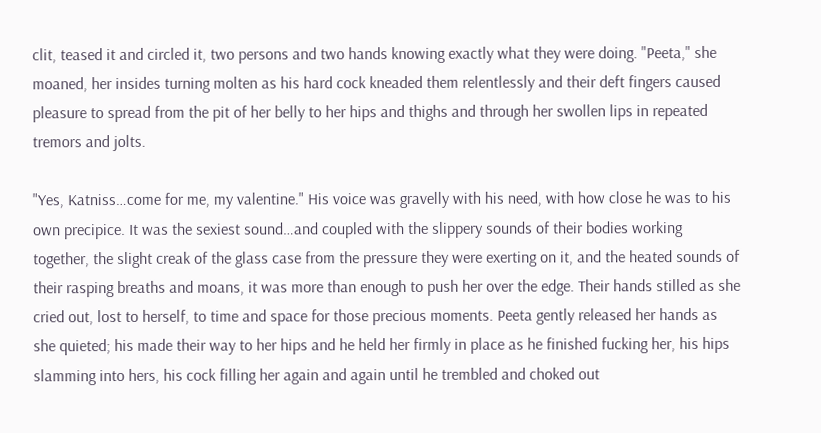clit, teased it and circled it, two persons and two hands knowing exactly what they were doing. "Peeta," she moaned, her insides turning molten as his hard cock kneaded them relentlessly and their deft fingers caused pleasure to spread from the pit of her belly to her hips and thighs and through her swollen lips in repeated tremors and jolts.

"Yes, Katniss…come for me, my valentine." His voice was gravelly with his need, with how close he was to his own precipice. It was the sexiest sound…and coupled with the slippery sounds of their bodies working together, the slight creak of the glass case from the pressure they were exerting on it, and the heated sounds of their rasping breaths and moans, it was more than enough to push her over the edge. Their hands stilled as she cried out, lost to herself, to time and space for those precious moments. Peeta gently released her hands as she quieted; his made their way to her hips and he held her firmly in place as he finished fucking her, his hips slamming into hers, his cock filling her again and again until he trembled and choked out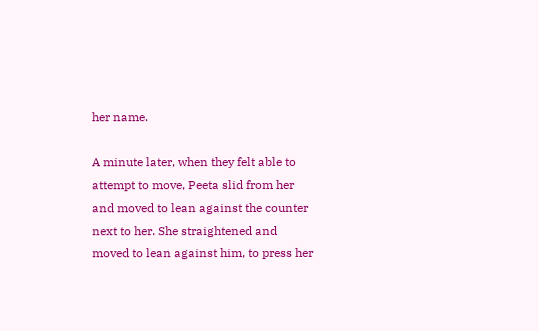her name.

A minute later, when they felt able to attempt to move, Peeta slid from her and moved to lean against the counter next to her. She straightened and moved to lean against him, to press her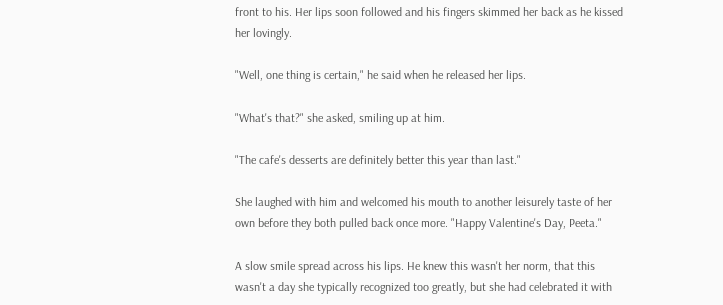front to his. Her lips soon followed and his fingers skimmed her back as he kissed her lovingly.

"Well, one thing is certain," he said when he released her lips.

"What's that?" she asked, smiling up at him.

"The cafe's desserts are definitely better this year than last."

She laughed with him and welcomed his mouth to another leisurely taste of her own before they both pulled back once more. "Happy Valentine's Day, Peeta."

A slow smile spread across his lips. He knew this wasn't her norm, that this wasn't a day she typically recognized too greatly, but she had celebrated it with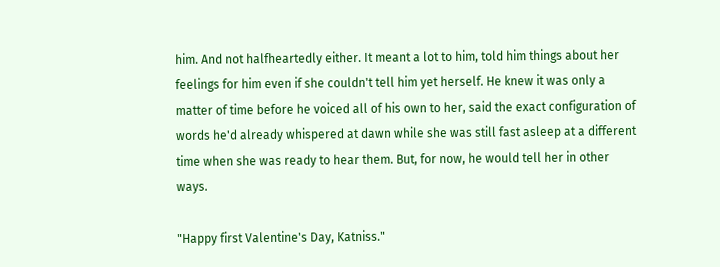him. And not halfheartedly either. It meant a lot to him, told him things about her feelings for him even if she couldn't tell him yet herself. He knew it was only a matter of time before he voiced all of his own to her, said the exact configuration of words he'd already whispered at dawn while she was still fast asleep at a different time when she was ready to hear them. But, for now, he would tell her in other ways.

"Happy first Valentine's Day, Katniss."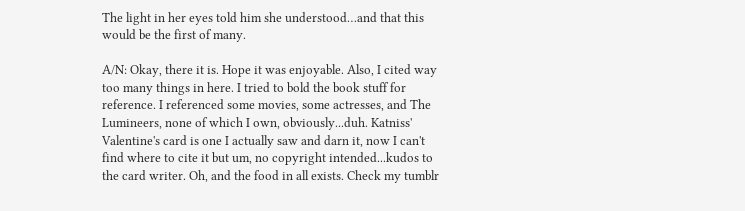The light in her eyes told him she understood…and that this would be the first of many.

A/N: Okay, there it is. Hope it was enjoyable. Also, I cited way too many things in here. I tried to bold the book stuff for reference. I referenced some movies, some actresses, and The Lumineers, none of which I own, obviously...duh. Katniss' Valentine's card is one I actually saw and darn it, now I can't find where to cite it but um, no copyright intended...kudos to the card writer. Oh, and the food in all exists. Check my tumblr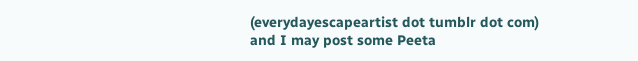(everydayescapeartist dot tumblr dot com) and I may post some Peeta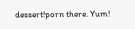dessert!porn there. Yum!